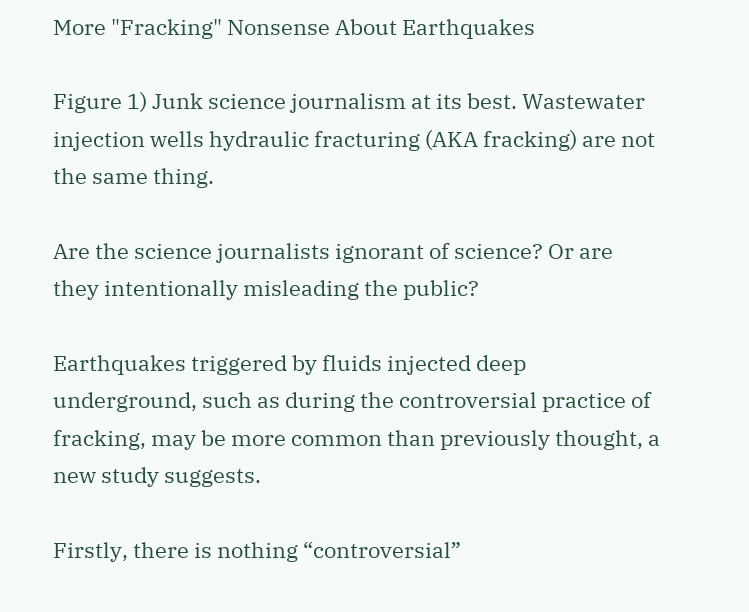More "Fracking" Nonsense About Earthquakes

Figure 1) Junk science journalism at its best. Wastewater injection wells hydraulic fracturing (AKA fracking) are not the same thing.

Are the science journalists ignorant of science? Or are they intentionally misleading the public?

Earthquakes triggered by fluids injected deep underground, such as during the controversial practice of fracking, may be more common than previously thought, a new study suggests.

Firstly, there is nothing “controversial”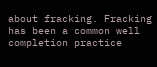about fracking. Fracking has been a common well completion practice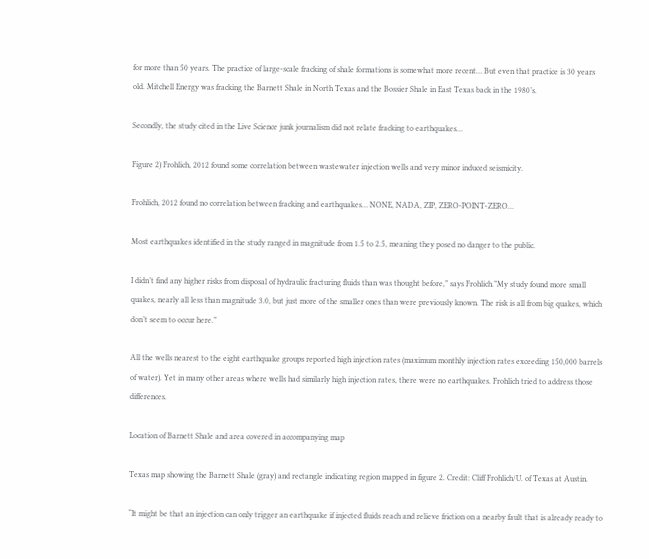for more than 50 years. The practice of large-scale fracking of shale formations is somewhat more recent… But even that practice is 30 years old. Mitchell Energy was fracking the Barnett Shale in North Texas and the Bossier Shale in East Texas back in the 1980’s.

Secondly, the study cited in the Live Science junk journalism did not relate fracking to earthquakes…

Figure 2) Frohlich, 2012 found some correlation between wastewater injection wells and very minor induced seismicity.

Frohlich, 2012 found no correlation between fracking and earthquakes… NONE, NADA, ZIP, ZERO-POINT-ZERO…

Most earthquakes identified in the study ranged in magnitude from 1.5 to 2.5, meaning they posed no danger to the public.

I didn’t find any higher risks from disposal of hydraulic fracturing fluids than was thought before,” says Frohlich.”My study found more small quakes, nearly all less than magnitude 3.0, but just more of the smaller ones than were previously known. The risk is all from big quakes, which don’t seem to occur here.”

All the wells nearest to the eight earthquake groups reported high injection rates (maximum monthly injection rates exceeding 150,000 barrels of water). Yet in many other areas where wells had similarly high injection rates, there were no earthquakes. Frohlich tried to address those differences.

Location of Barnett Shale and area covered in accompanying map

Texas map showing the Barnett Shale (gray) and rectangle indicating region mapped in figure 2. Credit: Cliff Frohlich/U. of Texas at Austin.

“It might be that an injection can only trigger an earthquake if injected fluids reach and relieve friction on a nearby fault that is already ready to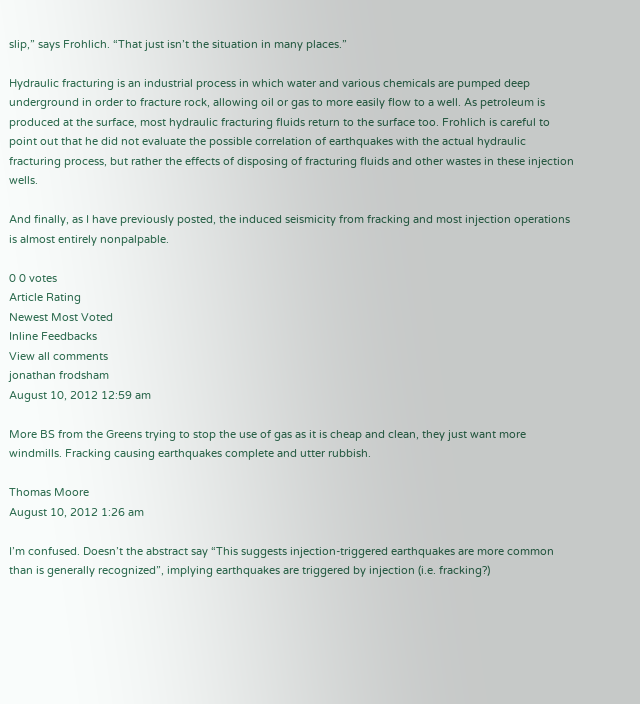slip,” says Frohlich. “That just isn’t the situation in many places.”

Hydraulic fracturing is an industrial process in which water and various chemicals are pumped deep underground in order to fracture rock, allowing oil or gas to more easily flow to a well. As petroleum is produced at the surface, most hydraulic fracturing fluids return to the surface too. Frohlich is careful to point out that he did not evaluate the possible correlation of earthquakes with the actual hydraulic fracturing process, but rather the effects of disposing of fracturing fluids and other wastes in these injection wells.

And finally, as I have previously posted, the induced seismicity from fracking and most injection operations is almost entirely nonpalpable.

0 0 votes
Article Rating
Newest Most Voted
Inline Feedbacks
View all comments
jonathan frodsham
August 10, 2012 12:59 am

More BS from the Greens trying to stop the use of gas as it is cheap and clean, they just want more windmills. Fracking causing earthquakes complete and utter rubbish.

Thomas Moore
August 10, 2012 1:26 am

I’m confused. Doesn’t the abstract say “This suggests injection-triggered earthquakes are more common than is generally recognized”, implying earthquakes are triggered by injection (i.e. fracking?)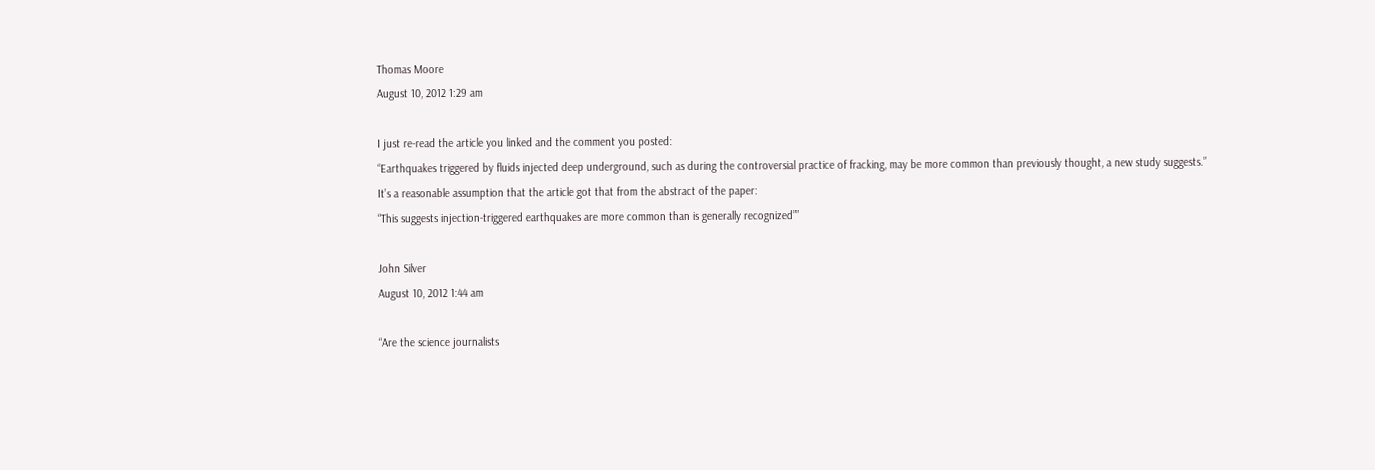Thomas Moore
August 10, 2012 1:29 am

I just re-read the article you linked and the comment you posted:
“Earthquakes triggered by fluids injected deep underground, such as during the controversial practice of fracking, may be more common than previously thought, a new study suggests.”
It’s a reasonable assumption that the article got that from the abstract of the paper:
“This suggests injection-triggered earthquakes are more common than is generally recognized””

John Silver
August 10, 2012 1:44 am

“Are the science journalists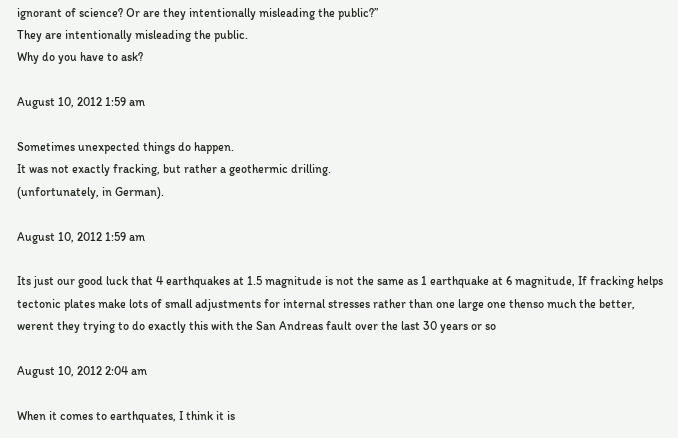ignorant of science? Or are they intentionally misleading the public?”
They are intentionally misleading the public.
Why do you have to ask?

August 10, 2012 1:59 am

Sometimes unexpected things do happen.
It was not exactly fracking, but rather a geothermic drilling.
(unfortunately, in German).

August 10, 2012 1:59 am

Its just our good luck that 4 earthquakes at 1.5 magnitude is not the same as 1 earthquake at 6 magnitude, If fracking helps tectonic plates make lots of small adjustments for internal stresses rather than one large one thenso much the better, werent they trying to do exactly this with the San Andreas fault over the last 30 years or so

August 10, 2012 2:04 am

When it comes to earthquates, I think it is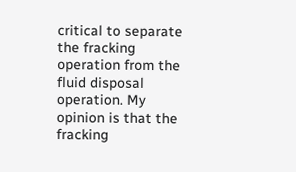critical to separate the fracking operation from the fluid disposal operation. My opinion is that the fracking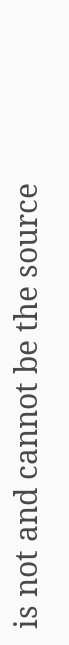is not and cannot be the source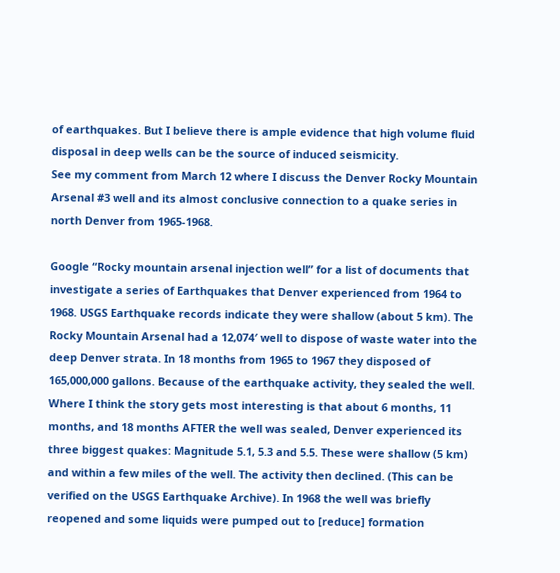of earthquakes. But I believe there is ample evidence that high volume fluid disposal in deep wells can be the source of induced seismicity.
See my comment from March 12 where I discuss the Denver Rocky Mountain Arsenal #3 well and its almost conclusive connection to a quake series in north Denver from 1965-1968.

Google “Rocky mountain arsenal injection well” for a list of documents that investigate a series of Earthquakes that Denver experienced from 1964 to 1968. USGS Earthquake records indicate they were shallow (about 5 km). The Rocky Mountain Arsenal had a 12,074′ well to dispose of waste water into the deep Denver strata. In 18 months from 1965 to 1967 they disposed of 165,000,000 gallons. Because of the earthquake activity, they sealed the well.
Where I think the story gets most interesting is that about 6 months, 11 months, and 18 months AFTER the well was sealed, Denver experienced its three biggest quakes: Magnitude 5.1, 5.3 and 5.5. These were shallow (5 km) and within a few miles of the well. The activity then declined. (This can be verified on the USGS Earthquake Archive). In 1968 the well was briefly reopened and some liquids were pumped out to [reduce] formation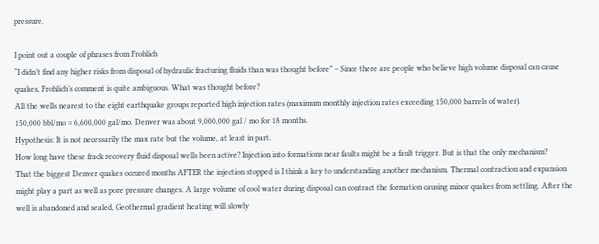pressure.

I point out a couple of phrases from Frohlich
“I didn’t find any higher risks from disposal of hydraulic fracturing fluids than was thought before” – Since there are people who believe high volume disposal can cause quakes, Frohlich’s comment is quite ambiguous. What was thought before?
All the wells nearest to the eight earthquake groups reported high injection rates (maximum monthly injection rates exceeding 150,000 barrels of water).
150,000 bbl/mo = 6,600,000 gal/mo. Denver was about 9,000,000 gal / mo for 18 months.
Hypothesis: It is not necessarily the max rate but the volume, at least in part.
How long have these frack recovery fluid disposal wells been active? Injection into formations near faults might be a fault trigger. But is that the only mechanism?
That the biggest Denver quakes occured months AFTER the injection stopped is I think a key to understanding another mechanism. Thermal contraction and expansion might play a part as well as pore pressure changes. A large volume of cool water during disposal can contract the formation causing minor quakes from settling. After the well is abandoned and sealed, Geothermal gradient heating will slowly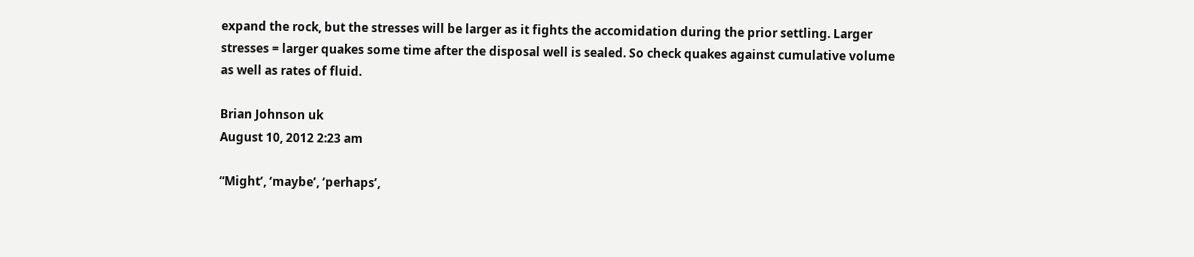expand the rock, but the stresses will be larger as it fights the accomidation during the prior settling. Larger stresses = larger quakes some time after the disposal well is sealed. So check quakes against cumulative volume as well as rates of fluid.

Brian Johnson uk
August 10, 2012 2:23 am

“Might’, ‘maybe’, ‘perhaps’,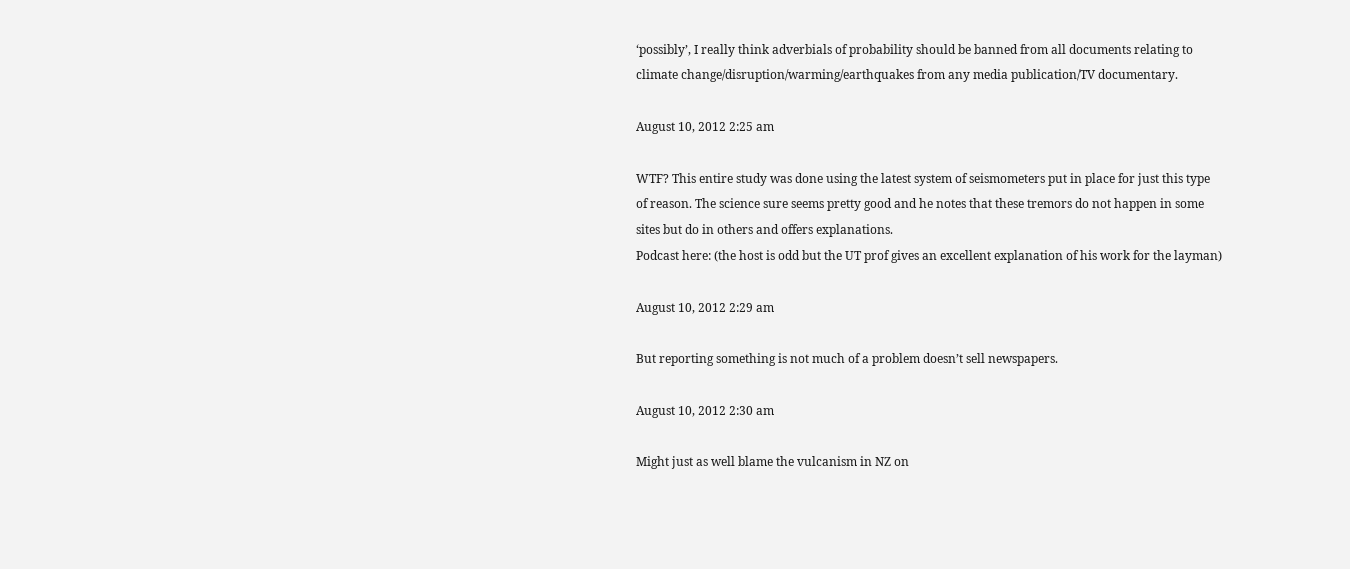‘possibly’, I really think adverbials of probability should be banned from all documents relating to climate change/disruption/warming/earthquakes from any media publication/TV documentary.

August 10, 2012 2:25 am

WTF? This entire study was done using the latest system of seismometers put in place for just this type of reason. The science sure seems pretty good and he notes that these tremors do not happen in some sites but do in others and offers explanations.
Podcast here: (the host is odd but the UT prof gives an excellent explanation of his work for the layman)

August 10, 2012 2:29 am

But reporting something is not much of a problem doesn’t sell newspapers.

August 10, 2012 2:30 am

Might just as well blame the vulcanism in NZ on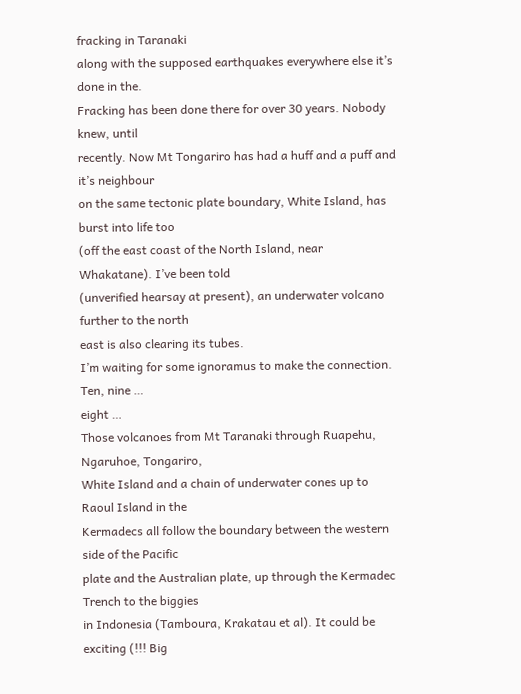fracking in Taranaki
along with the supposed earthquakes everywhere else it’s done in the.
Fracking has been done there for over 30 years. Nobody knew, until
recently. Now Mt Tongariro has had a huff and a puff and it’s neighbour
on the same tectonic plate boundary, White Island, has burst into life too
(off the east coast of the North Island, near Whakatane). I’ve been told
(unverified hearsay at present), an underwater volcano further to the north
east is also clearing its tubes.
I’m waiting for some ignoramus to make the connection. Ten, nine …
eight …
Those volcanoes from Mt Taranaki through Ruapehu, Ngaruhoe, Tongariro,
White Island and a chain of underwater cones up to Raoul Island in the
Kermadecs all follow the boundary between the western side of the Pacific
plate and the Australian plate, up through the Kermadec Trench to the biggies
in Indonesia (Tamboura, Krakatau et al). It could be exciting (!!! Big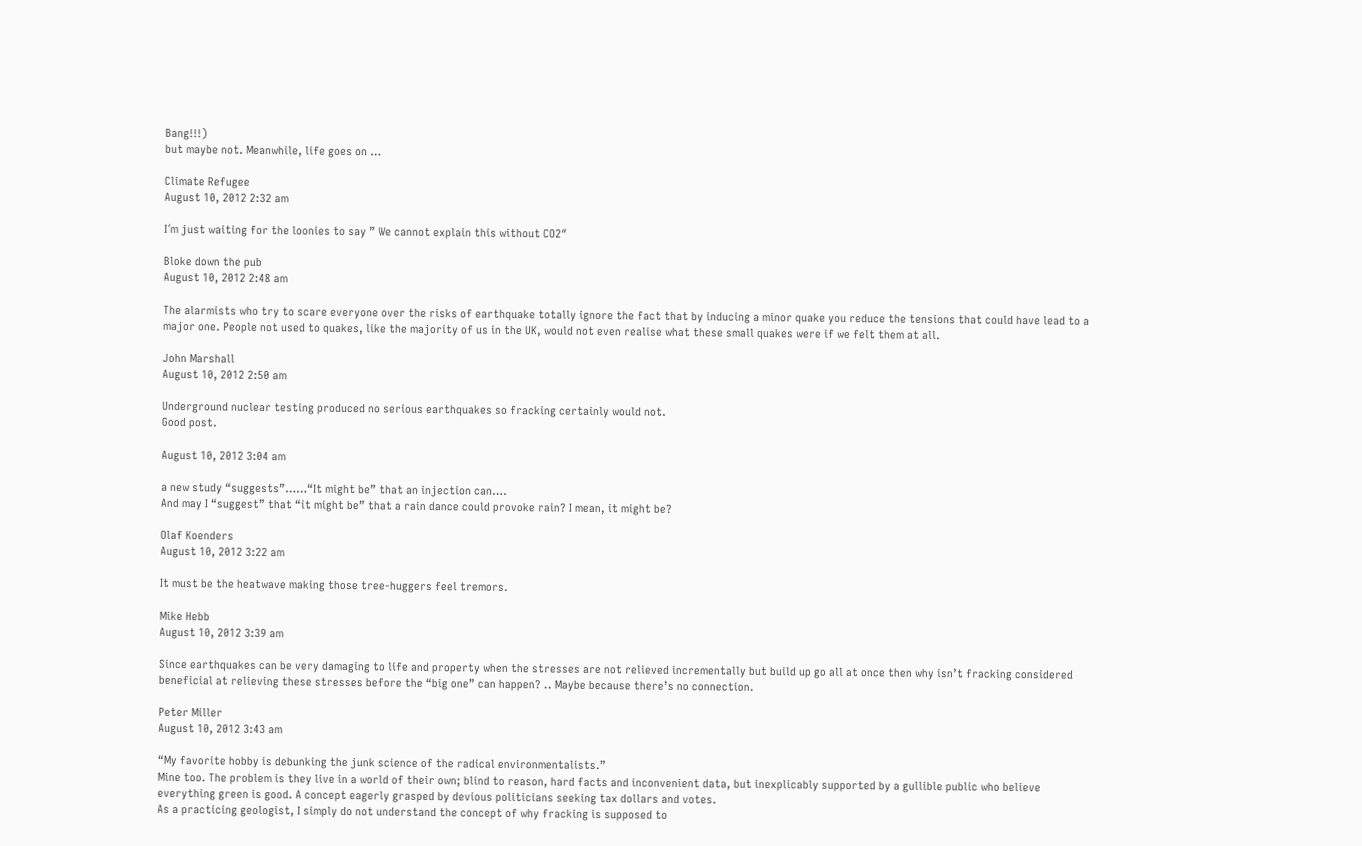Bang!!!)
but maybe not. Meanwhile, life goes on …

Climate Refugee
August 10, 2012 2:32 am

I´m just waiting for the loonies to say ” We cannot explain this without CO2″

Bloke down the pub
August 10, 2012 2:48 am

The alarmists who try to scare everyone over the risks of earthquake totally ignore the fact that by inducing a minor quake you reduce the tensions that could have lead to a major one. People not used to quakes, like the majority of us in the UK, would not even realise what these small quakes were if we felt them at all.

John Marshall
August 10, 2012 2:50 am

Underground nuclear testing produced no serious earthquakes so fracking certainly would not.
Good post.

August 10, 2012 3:04 am

a new study “suggests”……“It might be” that an injection can….
And may I “suggest” that “it might be” that a rain dance could provoke rain? I mean, it might be?

Olaf Koenders
August 10, 2012 3:22 am

It must be the heatwave making those tree-huggers feel tremors.

Mike Hebb
August 10, 2012 3:39 am

Since earthquakes can be very damaging to life and property when the stresses are not relieved incrementally but build up go all at once then why isn’t fracking considered beneficial at relieving these stresses before the “big one” can happen? .. Maybe because there’s no connection.

Peter Miller
August 10, 2012 3:43 am

“My favorite hobby is debunking the junk science of the radical environmentalists.”
Mine too. The problem is they live in a world of their own; blind to reason, hard facts and inconvenient data, but inexplicably supported by a gullible public who believe everything green is good. A concept eagerly grasped by devious politicians seeking tax dollars and votes.
As a practicing geologist, I simply do not understand the concept of why fracking is supposed to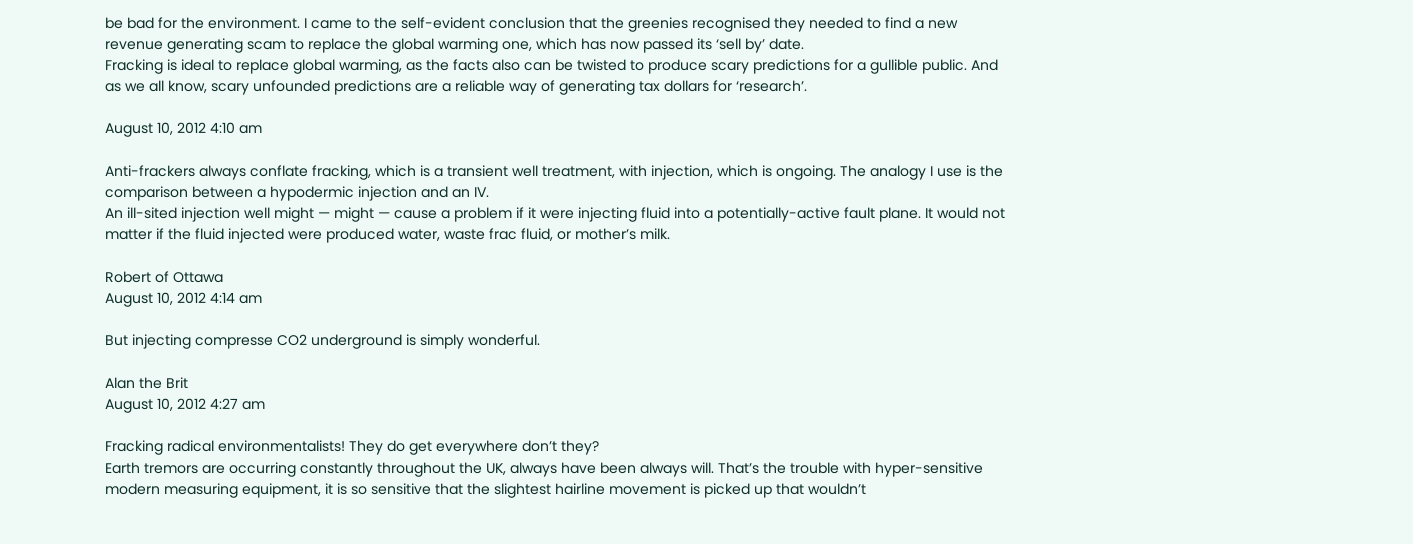be bad for the environment. I came to the self-evident conclusion that the greenies recognised they needed to find a new revenue generating scam to replace the global warming one, which has now passed its ‘sell by’ date.
Fracking is ideal to replace global warming, as the facts also can be twisted to produce scary predictions for a gullible public. And as we all know, scary unfounded predictions are a reliable way of generating tax dollars for ‘research’.

August 10, 2012 4:10 am

Anti-frackers always conflate fracking, which is a transient well treatment, with injection, which is ongoing. The analogy I use is the comparison between a hypodermic injection and an IV.
An ill-sited injection well might — might — cause a problem if it were injecting fluid into a potentially-active fault plane. It would not matter if the fluid injected were produced water, waste frac fluid, or mother’s milk.

Robert of Ottawa
August 10, 2012 4:14 am

But injecting compresse CO2 underground is simply wonderful.

Alan the Brit
August 10, 2012 4:27 am

Fracking radical environmentalists! They do get everywhere don’t they?
Earth tremors are occurring constantly throughout the UK, always have been always will. That’s the trouble with hyper-sensitive modern measuring equipment, it is so sensitive that the slightest hairline movement is picked up that wouldn’t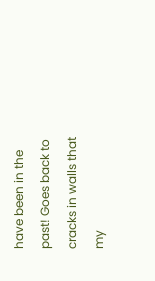have been in the past! Goes back to cracks in walls that my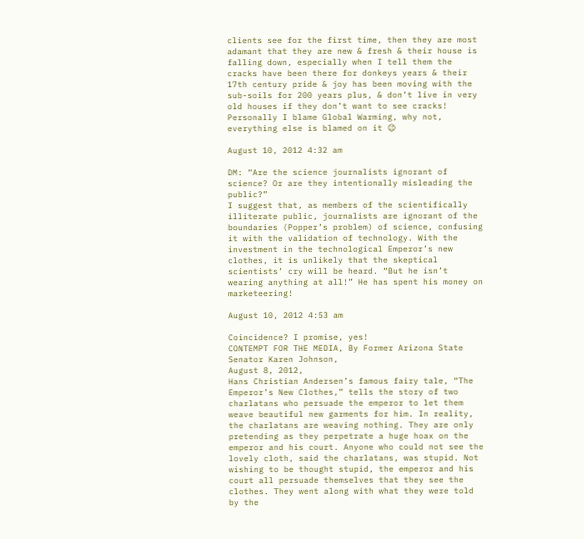clients see for the first time, then they are most adamant that they are new & fresh & their house is falling down, especially when I tell them the cracks have been there for donkeys years & their 17th century pride & joy has been moving with the sub-soils for 200 years plus, & don’t live in very old houses if they don’t want to see cracks! Personally I blame Global Warming, why not, everything else is blamed on it 😉

August 10, 2012 4:32 am

DM: “Are the science journalists ignorant of science? Or are they intentionally misleading the public?”
I suggest that, as members of the scientifically illiterate public, journalists are ignorant of the boundaries (Popper’s problem) of science, confusing it with the validation of technology. With the investment in the technological Emperor’s new clothes, it is unlikely that the skeptical scientists’ cry will be heard. “But he isn’t wearing anything at all!” He has spent his money on marketeering!

August 10, 2012 4:53 am

Coincidence? I promise, yes!
CONTEMPT FOR THE MEDIA, By Former Arizona State Senator Karen Johnson,
August 8, 2012,
Hans Christian Andersen’s famous fairy tale, “The Emperor’s New Clothes,” tells the story of two charlatans who persuade the emperor to let them weave beautiful new garments for him. In reality, the charlatans are weaving nothing. They are only pretending as they perpetrate a huge hoax on the emperor and his court. Anyone who could not see the lovely cloth, said the charlatans, was stupid. Not wishing to be thought stupid, the emperor and his court all persuade themselves that they see the clothes. They went along with what they were told by the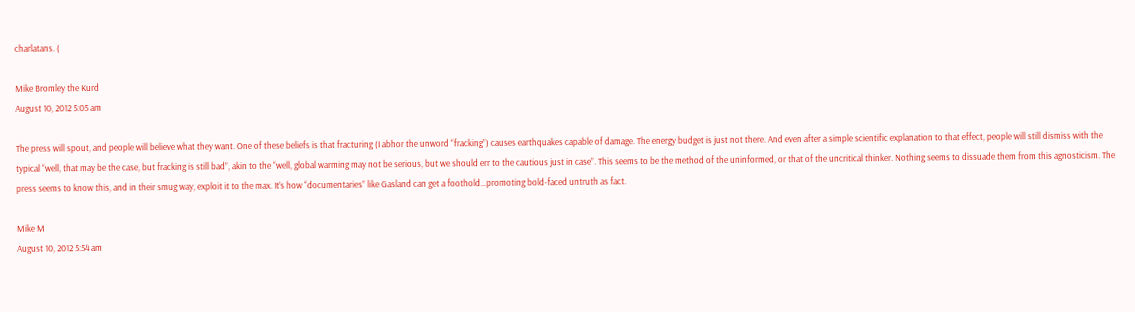charlatans. (

Mike Bromley the Kurd
August 10, 2012 5:05 am

The press will spout, and people will believe what they want. One of these beliefs is that fracturing (I abhor the unword “fracking”) causes earthquakes capable of damage. The energy budget is just not there. And even after a simple scientific explanation to that effect, people will still dismiss with the typical “well, that may be the case, but fracking is still bad”, akin to the “well, global warming may not be serious, but we should err to the cautious just in case”. This seems to be the method of the uninformed, or that of the uncritical thinker. Nothing seems to dissuade them from this agnosticism. The press seems to know this, and in their smug way, exploit it to the max. It’s how “documentaries” like Gasland can get a foothold…promoting bold-faced untruth as fact.

Mike M
August 10, 2012 5:54 am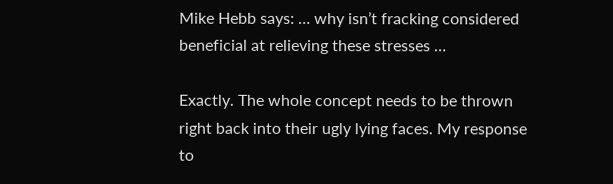Mike Hebb says: … why isn’t fracking considered beneficial at relieving these stresses …

Exactly. The whole concept needs to be thrown right back into their ugly lying faces. My response to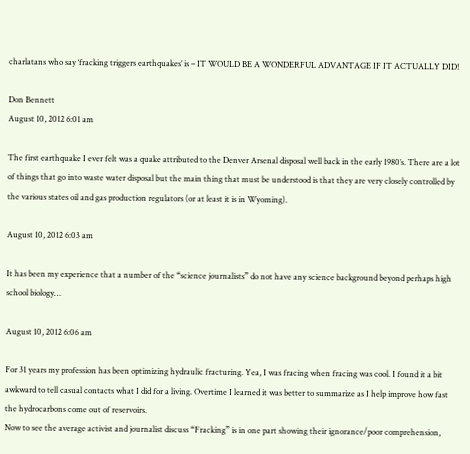charlatans who say ‘fracking triggers earthquakes’ is – IT WOULD BE A WONDERFUL ADVANTAGE IF IT ACTUALLY DID!

Don Bennett
August 10, 2012 6:01 am

The first earthquake I ever felt was a quake attributed to the Denver Arsenal disposal well back in the early 1980’s. There are a lot of things that go into waste water disposal but the main thing that must be understood is that they are very closely controlled by the various states oil and gas production regulators (or at least it is in Wyoming).

August 10, 2012 6:03 am

It has been my experience that a number of the “science journalists” do not have any science background beyond perhaps high school biology…

August 10, 2012 6:06 am

For 31 years my profession has been optimizing hydraulic fracturing. Yea, I was fracing when fracing was cool. I found it a bit awkward to tell casual contacts what I did for a living. Overtime I learned it was better to summarize as I help improve how fast the hydrocarbons come out of reservoirs.
Now to see the average activist and journalist discuss “Fracking” is in one part showing their ignorance/poor comprehension,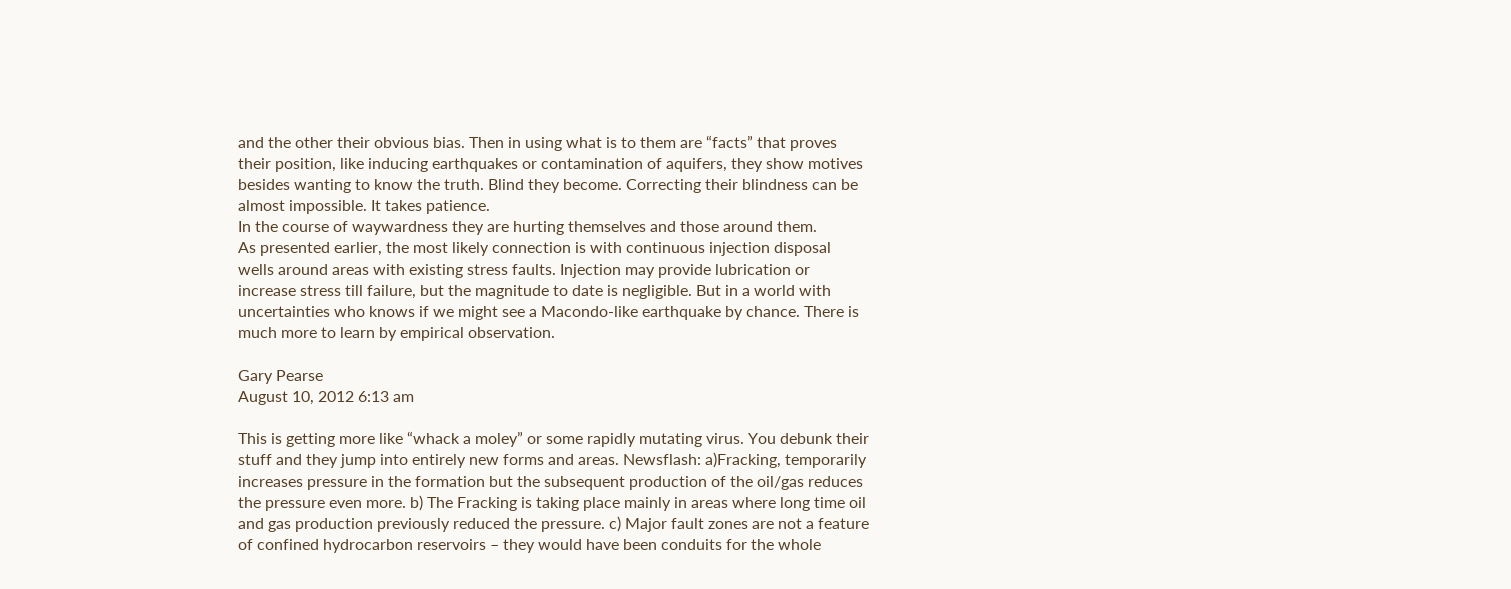and the other their obvious bias. Then in using what is to them are “facts” that proves their position, like inducing earthquakes or contamination of aquifers, they show motives besides wanting to know the truth. Blind they become. Correcting their blindness can be almost impossible. It takes patience.
In the course of waywardness they are hurting themselves and those around them.
As presented earlier, the most likely connection is with continuous injection disposal wells around areas with existing stress faults. Injection may provide lubrication or increase stress till failure, but the magnitude to date is negligible. But in a world with uncertainties who knows if we might see a Macondo-like earthquake by chance. There is much more to learn by empirical observation.

Gary Pearse
August 10, 2012 6:13 am

This is getting more like “whack a moley” or some rapidly mutating virus. You debunk their stuff and they jump into entirely new forms and areas. Newsflash: a)Fracking, temporarily increases pressure in the formation but the subsequent production of the oil/gas reduces the pressure even more. b) The Fracking is taking place mainly in areas where long time oil and gas production previously reduced the pressure. c) Major fault zones are not a feature of confined hydrocarbon reservoirs – they would have been conduits for the whole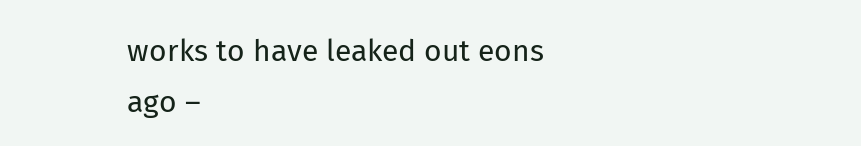works to have leaked out eons ago –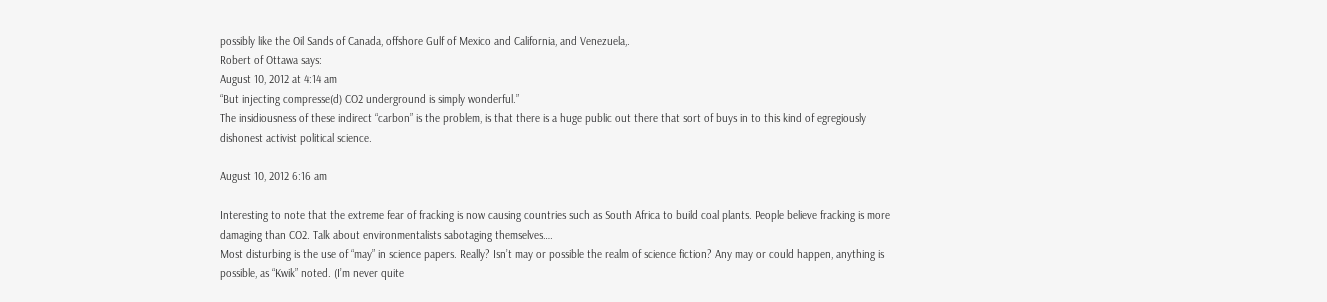possibly like the Oil Sands of Canada, offshore Gulf of Mexico and California, and Venezuela,.
Robert of Ottawa says:
August 10, 2012 at 4:14 am
“But injecting compresse(d) CO2 underground is simply wonderful.”
The insidiousness of these indirect “carbon” is the problem, is that there is a huge public out there that sort of buys in to this kind of egregiously dishonest activist political science.

August 10, 2012 6:16 am

Interesting to note that the extreme fear of fracking is now causing countries such as South Africa to build coal plants. People believe fracking is more damaging than CO2. Talk about environmentalists sabotaging themselves….
Most disturbing is the use of “may” in science papers. Really? Isn’t may or possible the realm of science fiction? Any may or could happen, anything is possible, as “Kwik” noted. (I’m never quite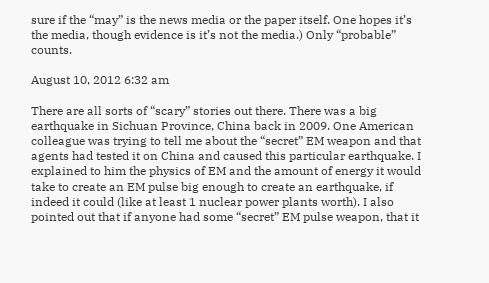sure if the “may” is the news media or the paper itself. One hopes it’s the media, though evidence is it’s not the media.) Only “probable” counts.

August 10, 2012 6:32 am

There are all sorts of “scary” stories out there. There was a big earthquake in Sichuan Province, China back in 2009. One American colleague was trying to tell me about the “secret” EM weapon and that agents had tested it on China and caused this particular earthquake. I explained to him the physics of EM and the amount of energy it would take to create an EM pulse big enough to create an earthquake, if indeed it could (like at least 1 nuclear power plants worth). I also pointed out that if anyone had some “secret” EM pulse weapon, that it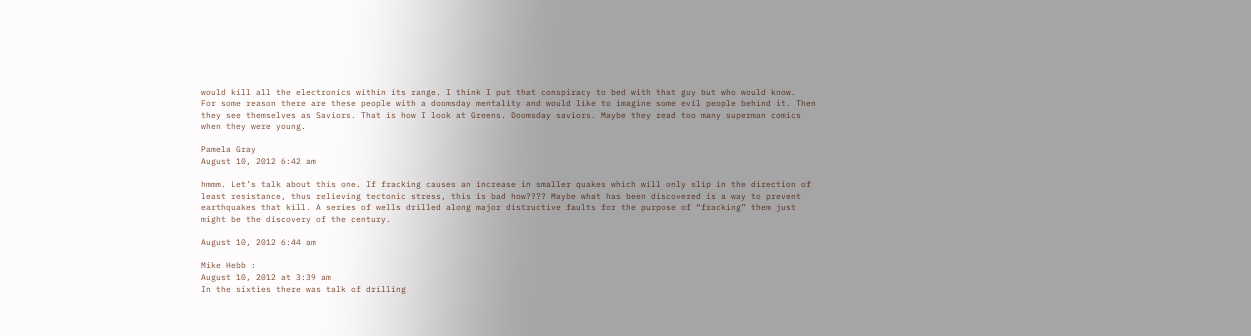would kill all the electronics within its range. I think I put that conspiracy to bed with that guy but who would know.
For some reason there are these people with a doomsday mentality and would like to imagine some evil people behind it. Then they see themselves as Saviors. That is how I look at Greens. Doomsday saviors. Maybe they read too many superman comics when they were young.

Pamela Gray
August 10, 2012 6:42 am

hmmm. Let’s talk about this one. If fracking causes an increase in smaller quakes which will only slip in the direction of least resistance, thus relieving tectonic stress, this is bad how???? Maybe what has been discovered is a way to prevent earthquakes that kill. A series of wells drilled along major distructive faults for the purpose of “fracking” them just might be the discovery of the century.

August 10, 2012 6:44 am

Mike Hebb :
August 10, 2012 at 3:39 am
In the sixties there was talk of drilling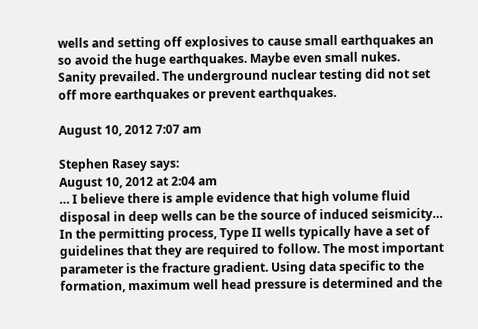wells and setting off explosives to cause small earthquakes an so avoid the huge earthquakes. Maybe even small nukes.
Sanity prevailed. The underground nuclear testing did not set off more earthquakes or prevent earthquakes.

August 10, 2012 7:07 am

Stephen Rasey says:
August 10, 2012 at 2:04 am
… I believe there is ample evidence that high volume fluid disposal in deep wells can be the source of induced seismicity…
In the permitting process, Type II wells typically have a set of guidelines that they are required to follow. The most important parameter is the fracture gradient. Using data specific to the formation, maximum well head pressure is determined and the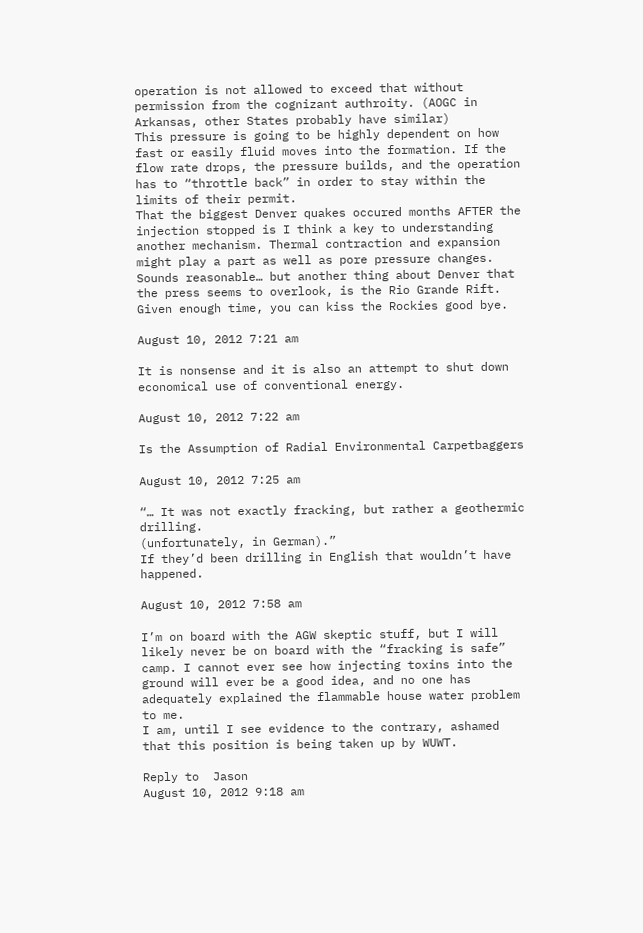operation is not allowed to exceed that without permission from the cognizant authroity. (AOGC in Arkansas, other States probably have similar)
This pressure is going to be highly dependent on how fast or easily fluid moves into the formation. If the flow rate drops, the pressure builds, and the operation has to “throttle back” in order to stay within the limits of their permit.
That the biggest Denver quakes occured months AFTER the injection stopped is I think a key to understanding another mechanism. Thermal contraction and expansion might play a part as well as pore pressure changes.
Sounds reasonable… but another thing about Denver that the press seems to overlook, is the Rio Grande Rift.
Given enough time, you can kiss the Rockies good bye.

August 10, 2012 7:21 am

It is nonsense and it is also an attempt to shut down economical use of conventional energy.

August 10, 2012 7:22 am

Is the Assumption of Radial Environmental Carpetbaggers

August 10, 2012 7:25 am

“… It was not exactly fracking, but rather a geothermic drilling.
(unfortunately, in German).”
If they’d been drilling in English that wouldn’t have happened.

August 10, 2012 7:58 am

I’m on board with the AGW skeptic stuff, but I will likely never be on board with the “fracking is safe” camp. I cannot ever see how injecting toxins into the ground will ever be a good idea, and no one has adequately explained the flammable house water problem to me.
I am, until I see evidence to the contrary, ashamed that this position is being taken up by WUWT.

Reply to  Jason
August 10, 2012 9:18 am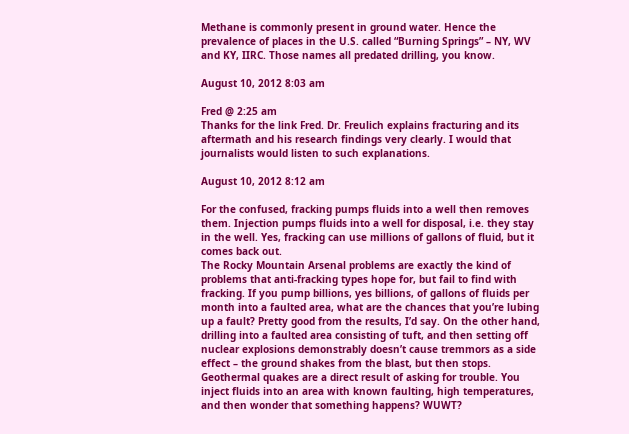Methane is commonly present in ground water. Hence the prevalence of places in the U.S. called “Burning Springs” – NY, WV and KY, IIRC. Those names all predated drilling, you know.

August 10, 2012 8:03 am

Fred @ 2:25 am
Thanks for the link Fred. Dr. Freulich explains fracturing and its aftermath and his research findings very clearly. I would that journalists would listen to such explanations.

August 10, 2012 8:12 am

For the confused, fracking pumps fluids into a well then removes them. Injection pumps fluids into a well for disposal, i.e. they stay in the well. Yes, fracking can use millions of gallons of fluid, but it comes back out.
The Rocky Mountain Arsenal problems are exactly the kind of problems that anti-fracking types hope for, but fail to find with fracking. If you pump billions, yes billions, of gallons of fluids per month into a faulted area, what are the chances that you’re lubing up a fault? Pretty good from the results, I’d say. On the other hand, drilling into a faulted area consisting of tuft, and then setting off nuclear explosions demonstrably doesn’t cause tremmors as a side effect – the ground shakes from the blast, but then stops.
Geothermal quakes are a direct result of asking for trouble. You inject fluids into an area with known faulting, high temperatures, and then wonder that something happens? WUWT?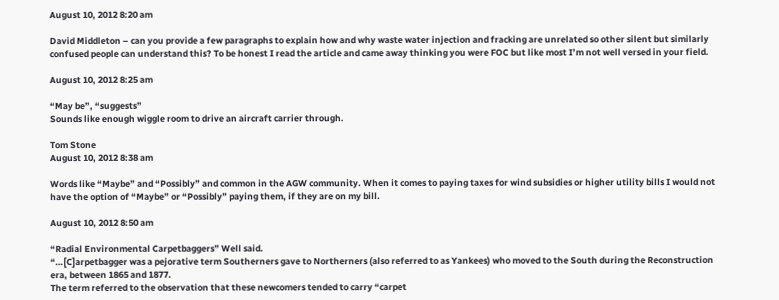August 10, 2012 8:20 am

David Middleton – can you provide a few paragraphs to explain how and why waste water injection and fracking are unrelated so other silent but similarly confused people can understand this? To be honest I read the article and came away thinking you were FOC but like most I’m not well versed in your field.

August 10, 2012 8:25 am

“May be”, “suggests”
Sounds like enough wiggle room to drive an aircraft carrier through.

Tom Stone
August 10, 2012 8:38 am

Words like “Maybe” and “Possibly” and common in the AGW community. When it comes to paying taxes for wind subsidies or higher utility bills I would not have the option of “Maybe” or “Possibly” paying them, if they are on my bill.

August 10, 2012 8:50 am

“Radial Environmental Carpetbaggers” Well said.
“…[C]arpetbagger was a pejorative term Southerners gave to Northerners (also referred to as Yankees) who moved to the South during the Reconstruction era, between 1865 and 1877.
The term referred to the observation that these newcomers tended to carry “carpet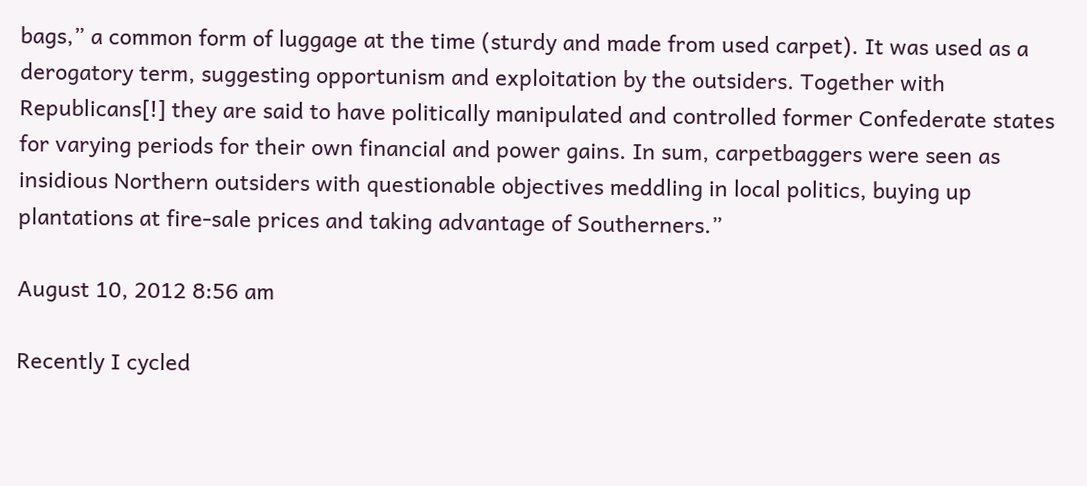bags,” a common form of luggage at the time (sturdy and made from used carpet). It was used as a derogatory term, suggesting opportunism and exploitation by the outsiders. Together with Republicans[!] they are said to have politically manipulated and controlled former Confederate states for varying periods for their own financial and power gains. In sum, carpetbaggers were seen as insidious Northern outsiders with questionable objectives meddling in local politics, buying up plantations at fire-sale prices and taking advantage of Southerners.”

August 10, 2012 8:56 am

Recently I cycled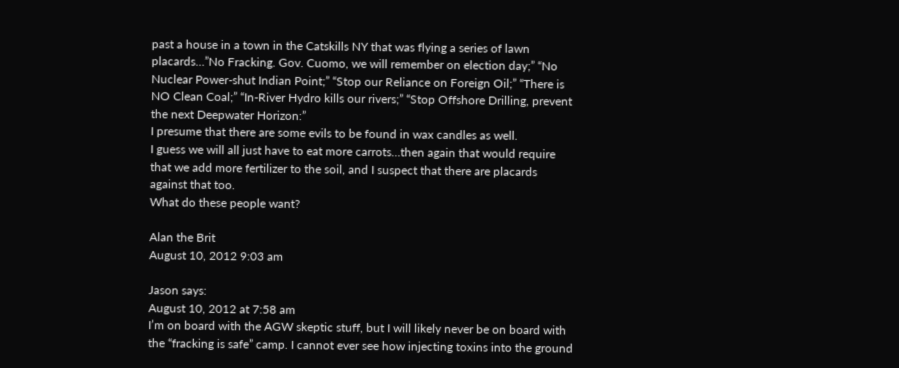past a house in a town in the Catskills NY that was flying a series of lawn placards…”No Fracking. Gov. Cuomo, we will remember on election day;” “No Nuclear Power-shut Indian Point;” “Stop our Reliance on Foreign Oil;” “There is NO Clean Coal;” “In-River Hydro kills our rivers;” “Stop Offshore Drilling, prevent the next Deepwater Horizon:”
I presume that there are some evils to be found in wax candles as well.
I guess we will all just have to eat more carrots…then again that would require that we add more fertilizer to the soil, and I suspect that there are placards against that too.
What do these people want?

Alan the Brit
August 10, 2012 9:03 am

Jason says:
August 10, 2012 at 7:58 am
I’m on board with the AGW skeptic stuff, but I will likely never be on board with the “fracking is safe” camp. I cannot ever see how injecting toxins into the ground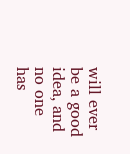will ever be a good idea, and no one has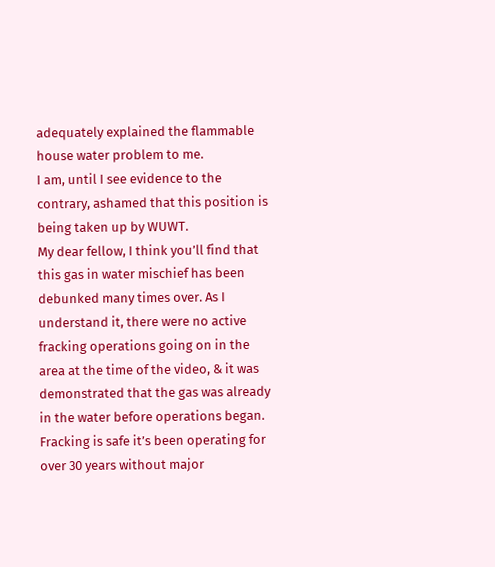adequately explained the flammable house water problem to me.
I am, until I see evidence to the contrary, ashamed that this position is being taken up by WUWT.
My dear fellow, I think you’ll find that this gas in water mischief has been debunked many times over. As I understand it, there were no active fracking operations going on in the area at the time of the video, & it was demonstrated that the gas was already in the water before operations began. Fracking is safe it’s been operating for over 30 years without major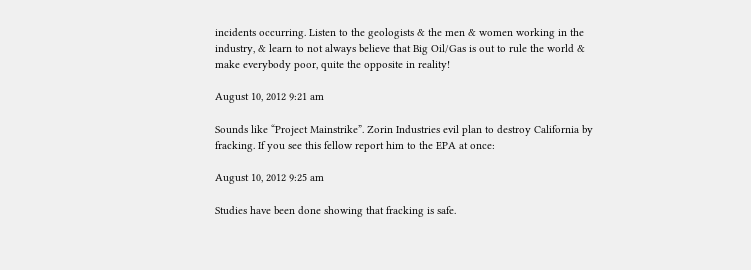incidents occurring. Listen to the geologists & the men & women working in the industry, & learn to not always believe that Big Oil/Gas is out to rule the world & make everybody poor, quite the opposite in reality!

August 10, 2012 9:21 am

Sounds like “Project Mainstrike”. Zorin Industries evil plan to destroy California by fracking. If you see this fellow report him to the EPA at once:

August 10, 2012 9:25 am

Studies have been done showing that fracking is safe.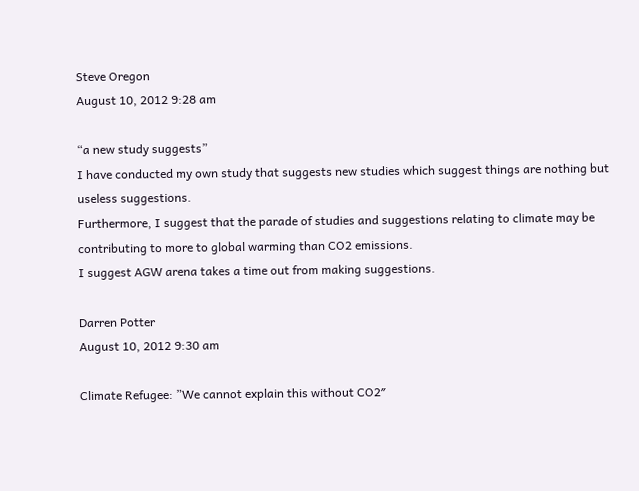Steve Oregon
August 10, 2012 9:28 am

“a new study suggests”
I have conducted my own study that suggests new studies which suggest things are nothing but useless suggestions.
Furthermore, I suggest that the parade of studies and suggestions relating to climate may be contributing to more to global warming than CO2 emissions.
I suggest AGW arena takes a time out from making suggestions.

Darren Potter
August 10, 2012 9:30 am

Climate Refugee: ”We cannot explain this without CO2″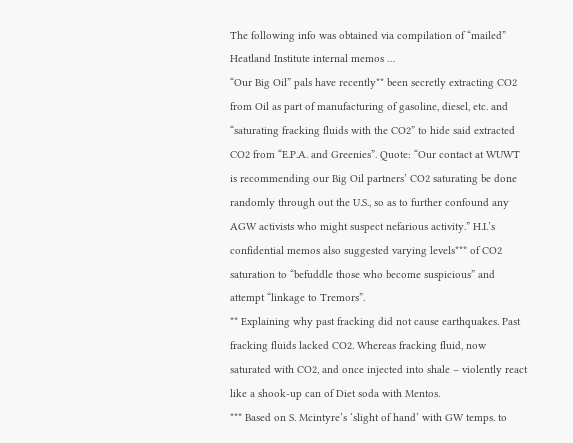The following info was obtained via compilation of “mailed” Heatland Institute internal memos …
“Our Big Oil” pals have recently** been secretly extracting CO2 from Oil as part of manufacturing of gasoline, diesel, etc. and “saturating fracking fluids with the CO2” to hide said extracted CO2 from “E.P.A. and Greenies”. Quote: “Our contact at WUWT is recommending our Big Oil partners’ CO2 saturating be done randomly through out the U.S., so as to further confound any AGW activists who might suspect nefarious activity.” H.I.’s confidential memos also suggested varying levels*** of CO2 saturation to “befuddle those who become suspicious” and attempt “linkage to Tremors”.
** Explaining why past fracking did not cause earthquakes. Past fracking fluids lacked CO2. Whereas fracking fluid, now saturated with CO2, and once injected into shale – violently react like a shook-up can of Diet soda with Mentos.
*** Based on S. Mcintyre’s ‘slight of hand’ with GW temps. to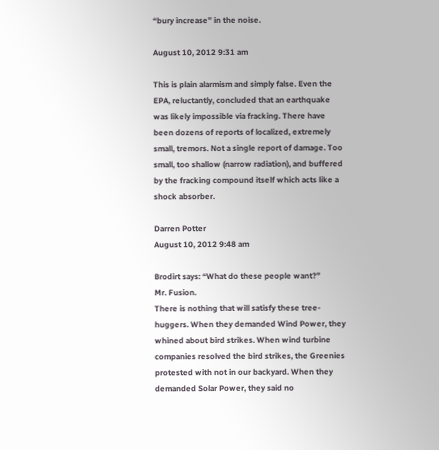“bury increase” in the noise.

August 10, 2012 9:31 am

This is plain alarmism and simply false. Even the EPA, reluctantly, concluded that an earthquake was likely impossible via fracking. There have been dozens of reports of localized, extremely small, tremors. Not a single report of damage. Too small, too shallow (narrow radiation), and buffered by the fracking compound itself which acts like a shock absorber.

Darren Potter
August 10, 2012 9:48 am

Brodirt says: “What do these people want?”
Mr. Fusion.
There is nothing that will satisfy these tree-huggers. When they demanded Wind Power, they whined about bird strikes. When wind turbine companies resolved the bird strikes, the Greenies protested with not in our backyard. When they demanded Solar Power, they said no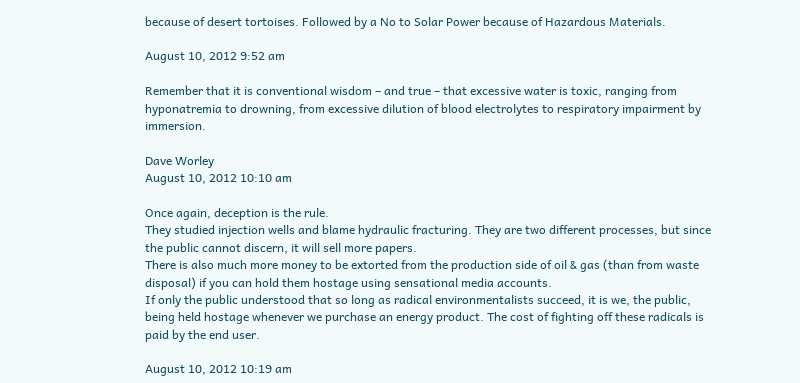because of desert tortoises. Followed by a No to Solar Power because of Hazardous Materials.

August 10, 2012 9:52 am

Remember that it is conventional wisdom – and true – that excessive water is toxic, ranging from hyponatremia to drowning, from excessive dilution of blood electrolytes to respiratory impairment by immersion.

Dave Worley
August 10, 2012 10:10 am

Once again, deception is the rule.
They studied injection wells and blame hydraulic fracturing. They are two different processes, but since the public cannot discern, it will sell more papers.
There is also much more money to be extorted from the production side of oil & gas (than from waste disposal) if you can hold them hostage using sensational media accounts.
If only the public understood that so long as radical environmentalists succeed, it is we, the public, being held hostage whenever we purchase an energy product. The cost of fighting off these radicals is paid by the end user.

August 10, 2012 10:19 am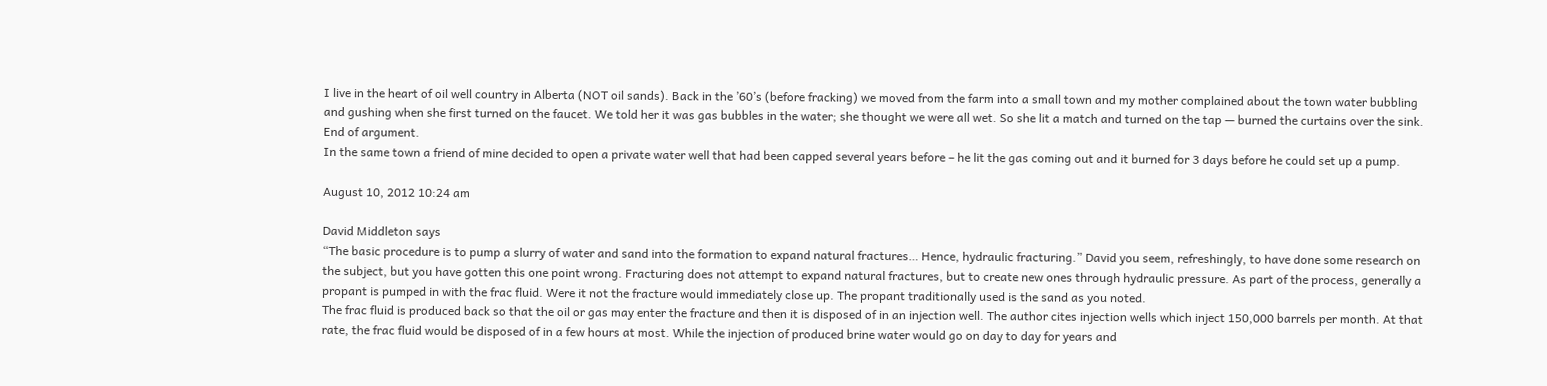I live in the heart of oil well country in Alberta (NOT oil sands). Back in the ’60’s (before fracking) we moved from the farm into a small town and my mother complained about the town water bubbling and gushing when she first turned on the faucet. We told her it was gas bubbles in the water; she thought we were all wet. So she lit a match and turned on the tap — burned the curtains over the sink. End of argument.
In the same town a friend of mine decided to open a private water well that had been capped several years before – he lit the gas coming out and it burned for 3 days before he could set up a pump.

August 10, 2012 10:24 am

David Middleton says
“The basic procedure is to pump a slurry of water and sand into the formation to expand natural fractures… Hence, hydraulic fracturing.” David you seem, refreshingly, to have done some research on the subject, but you have gotten this one point wrong. Fracturing does not attempt to expand natural fractures, but to create new ones through hydraulic pressure. As part of the process, generally a propant is pumped in with the frac fluid. Were it not the fracture would immediately close up. The propant traditionally used is the sand as you noted.
The frac fluid is produced back so that the oil or gas may enter the fracture and then it is disposed of in an injection well. The author cites injection wells which inject 150,000 barrels per month. At that rate, the frac fluid would be disposed of in a few hours at most. While the injection of produced brine water would go on day to day for years and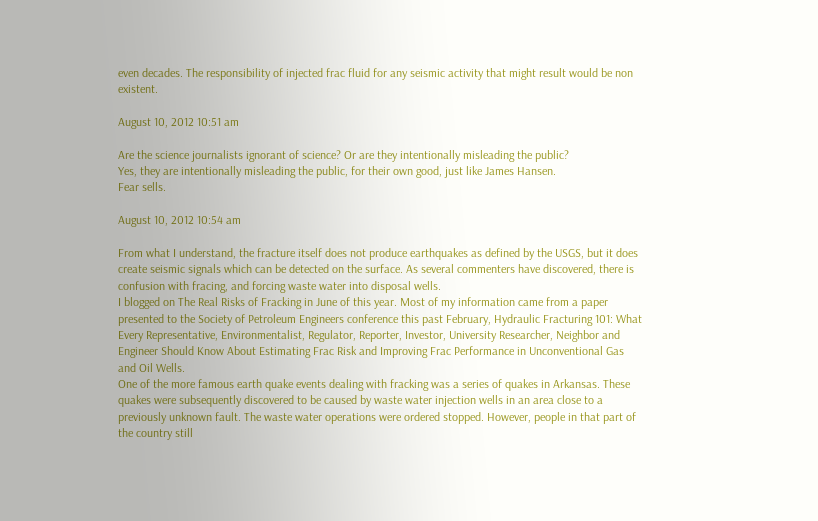even decades. The responsibility of injected frac fluid for any seismic activity that might result would be non existent.

August 10, 2012 10:51 am

Are the science journalists ignorant of science? Or are they intentionally misleading the public?
Yes, they are intentionally misleading the public, for their own good, just like James Hansen.
Fear sells.

August 10, 2012 10:54 am

From what I understand, the fracture itself does not produce earthquakes as defined by the USGS, but it does create seismic signals which can be detected on the surface. As several commenters have discovered, there is confusion with fracing, and forcing waste water into disposal wells.
I blogged on The Real Risks of Fracking in June of this year. Most of my information came from a paper presented to the Society of Petroleum Engineers conference this past February, Hydraulic Fracturing 101: What Every Representative, Environmentalist, Regulator, Reporter, Investor, University Researcher, Neighbor and Engineer Should Know About Estimating Frac Risk and Improving Frac Performance in Unconventional Gas and Oil Wells.
One of the more famous earth quake events dealing with fracking was a series of quakes in Arkansas. These quakes were subsequently discovered to be caused by waste water injection wells in an area close to a previously unknown fault. The waste water operations were ordered stopped. However, people in that part of the country still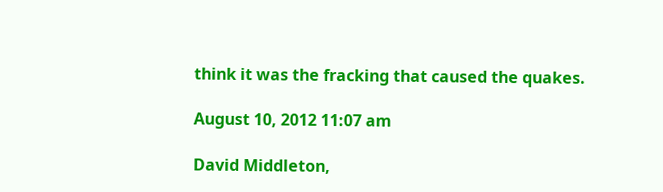think it was the fracking that caused the quakes.

August 10, 2012 11:07 am

David Middleton,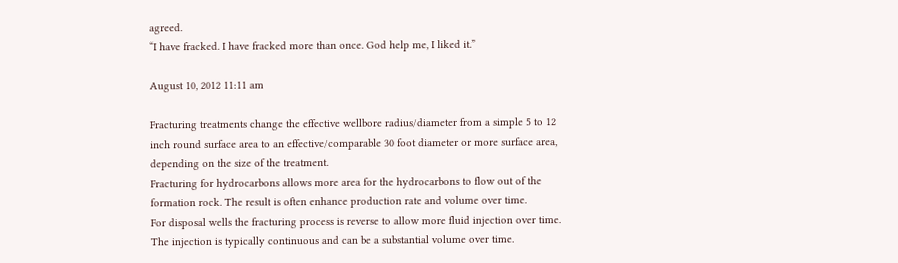agreed.
“I have fracked. I have fracked more than once. God help me, I liked it.”

August 10, 2012 11:11 am

Fracturing treatments change the effective wellbore radius/diameter from a simple 5 to 12 inch round surface area to an effective/comparable 30 foot diameter or more surface area, depending on the size of the treatment.
Fracturing for hydrocarbons allows more area for the hydrocarbons to flow out of the formation rock. The result is often enhance production rate and volume over time.
For disposal wells the fracturing process is reverse to allow more fluid injection over time. The injection is typically continuous and can be a substantial volume over time.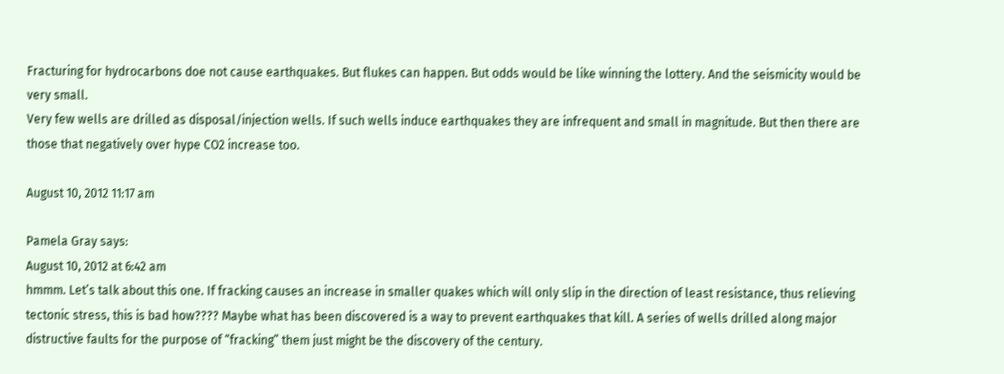Fracturing for hydrocarbons doe not cause earthquakes. But flukes can happen. But odds would be like winning the lottery. And the seismicity would be very small.
Very few wells are drilled as disposal/injection wells. If such wells induce earthquakes they are infrequent and small in magnitude. But then there are those that negatively over hype CO2 increase too.

August 10, 2012 11:17 am

Pamela Gray says:
August 10, 2012 at 6:42 am
hmmm. Let’s talk about this one. If fracking causes an increase in smaller quakes which will only slip in the direction of least resistance, thus relieving tectonic stress, this is bad how???? Maybe what has been discovered is a way to prevent earthquakes that kill. A series of wells drilled along major distructive faults for the purpose of “fracking” them just might be the discovery of the century.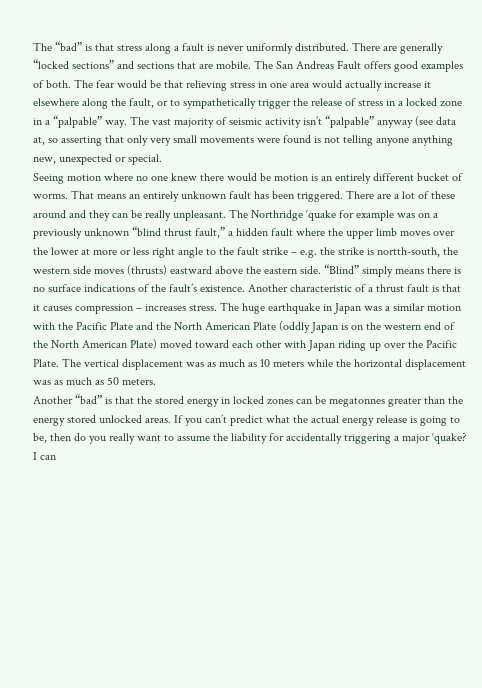The “bad” is that stress along a fault is never uniformly distributed. There are generally “locked sections” and sections that are mobile. The San Andreas Fault offers good examples of both. The fear would be that relieving stress in one area would actually increase it elsewhere along the fault, or to sympathetically trigger the release of stress in a locked zone in a “palpable” way. The vast majority of seismic activity isn’t “palpable” anyway (see data at, so asserting that only very small movements were found is not telling anyone anything new, unexpected or special.
Seeing motion where no one knew there would be motion is an entirely different bucket of worms. That means an entirely unknown fault has been triggered. There are a lot of these around and they can be really unpleasant. The Northridge ‘quake for example was on a previously unknown “blind thrust fault,” a hidden fault where the upper limb moves over the lower at more or less right angle to the fault strike – e.g. the strike is nortth-south, the western side moves (thrusts) eastward above the eastern side. “Blind” simply means there is no surface indications of the fault’s existence. Another characteristic of a thrust fault is that it causes compression – increases stress. The huge earthquake in Japan was a similar motion with the Pacific Plate and the North American Plate (oddly Japan is on the western end of the North American Plate) moved toward each other with Japan riding up over the Pacific Plate. The vertical displacement was as much as 10 meters while the horizontal displacement was as much as 50 meters.
Another “bad” is that the stored energy in locked zones can be megatonnes greater than the energy stored unlocked areas. If you can’t predict what the actual energy release is going to be, then do you really want to assume the liability for accidentally triggering a major ‘quake? I can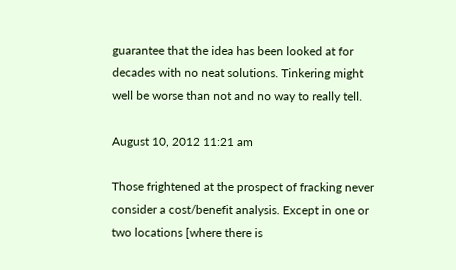guarantee that the idea has been looked at for decades with no neat solutions. Tinkering might well be worse than not and no way to really tell.

August 10, 2012 11:21 am

Those frightened at the prospect of fracking never consider a cost/benefit analysis. Except in one or two locations [where there is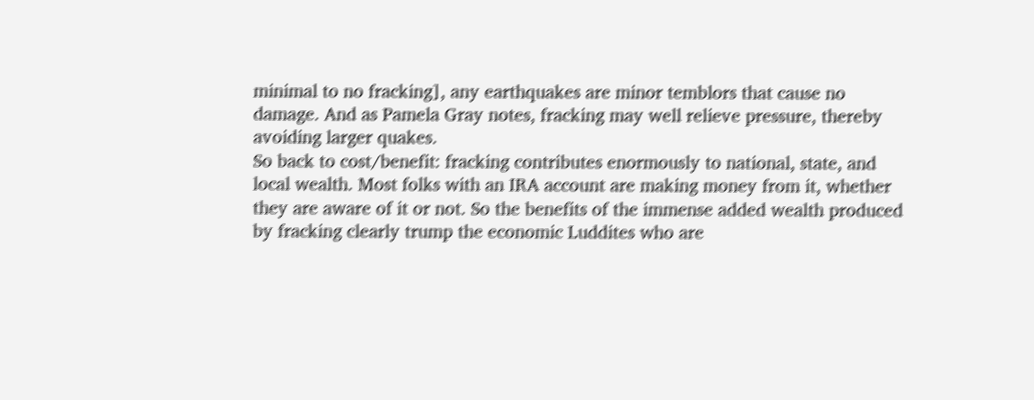minimal to no fracking], any earthquakes are minor temblors that cause no damage. And as Pamela Gray notes, fracking may well relieve pressure, thereby avoiding larger quakes.
So back to cost/benefit: fracking contributes enormously to national, state, and local wealth. Most folks with an IRA account are making money from it, whether they are aware of it or not. So the benefits of the immense added wealth produced by fracking clearly trump the economic Luddites who are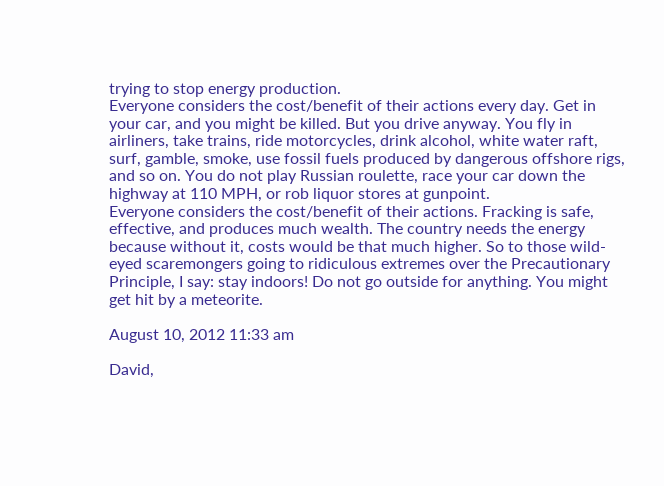trying to stop energy production.
Everyone considers the cost/benefit of their actions every day. Get in your car, and you might be killed. But you drive anyway. You fly in airliners, take trains, ride motorcycles, drink alcohol, white water raft, surf, gamble, smoke, use fossil fuels produced by dangerous offshore rigs, and so on. You do not play Russian roulette, race your car down the highway at 110 MPH, or rob liquor stores at gunpoint.
Everyone considers the cost/benefit of their actions. Fracking is safe, effective, and produces much wealth. The country needs the energy because without it, costs would be that much higher. So to those wild-eyed scaremongers going to ridiculous extremes over the Precautionary Principle, I say: stay indoors! Do not go outside for anything. You might get hit by a meteorite.

August 10, 2012 11:33 am

David,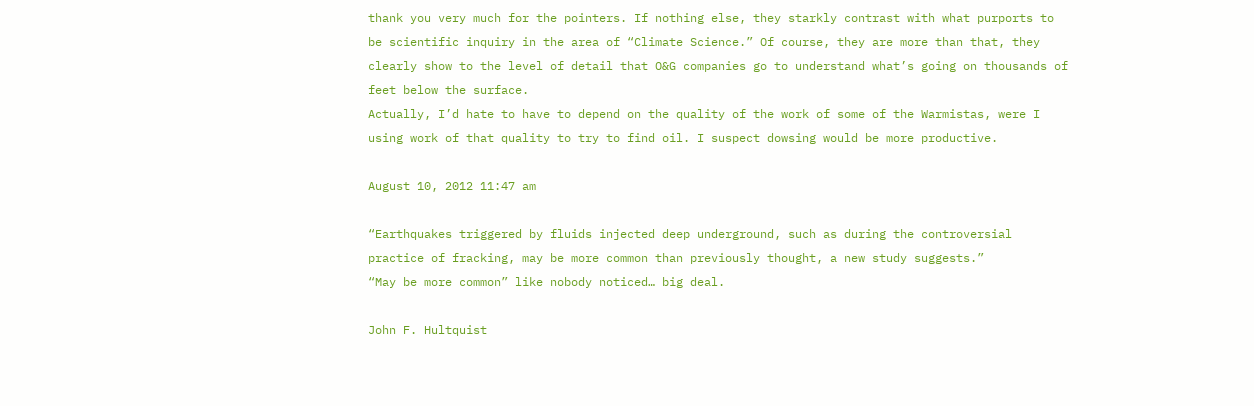thank you very much for the pointers. If nothing else, they starkly contrast with what purports to be scientific inquiry in the area of “Climate Science.” Of course, they are more than that, they clearly show to the level of detail that O&G companies go to understand what’s going on thousands of feet below the surface.
Actually, I’d hate to have to depend on the quality of the work of some of the Warmistas, were I using work of that quality to try to find oil. I suspect dowsing would be more productive.

August 10, 2012 11:47 am

“Earthquakes triggered by fluids injected deep underground, such as during the controversial practice of fracking, may be more common than previously thought, a new study suggests.”
“May be more common” like nobody noticed… big deal.

John F. Hultquist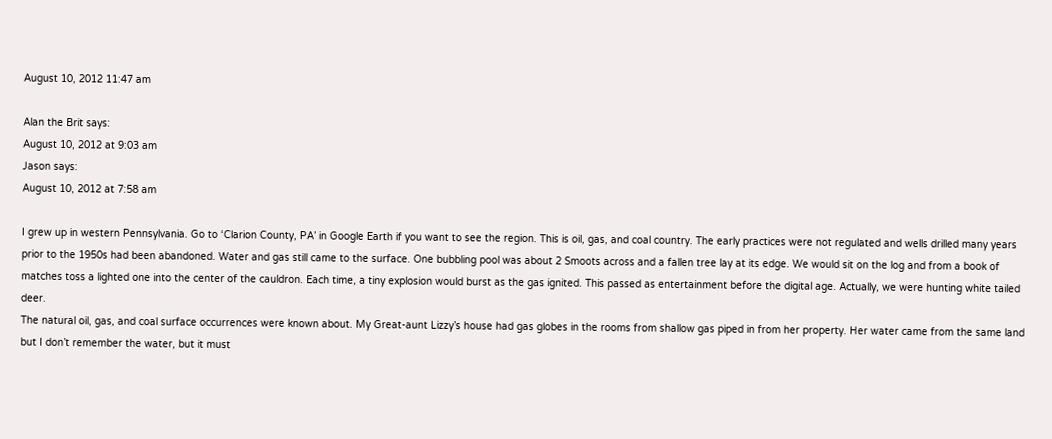August 10, 2012 11:47 am

Alan the Brit says:
August 10, 2012 at 9:03 am
Jason says:
August 10, 2012 at 7:58 am

I grew up in western Pennsylvania. Go to ‘Clarion County, PA’ in Google Earth if you want to see the region. This is oil, gas, and coal country. The early practices were not regulated and wells drilled many years prior to the 1950s had been abandoned. Water and gas still came to the surface. One bubbling pool was about 2 Smoots across and a fallen tree lay at its edge. We would sit on the log and from a book of matches toss a lighted one into the center of the cauldron. Each time, a tiny explosion would burst as the gas ignited. This passed as entertainment before the digital age. Actually, we were hunting white tailed deer.
The natural oil, gas, and coal surface occurrences were known about. My Great-aunt Lizzy’s house had gas globes in the rooms from shallow gas piped in from her property. Her water came from the same land but I don’t remember the water, but it must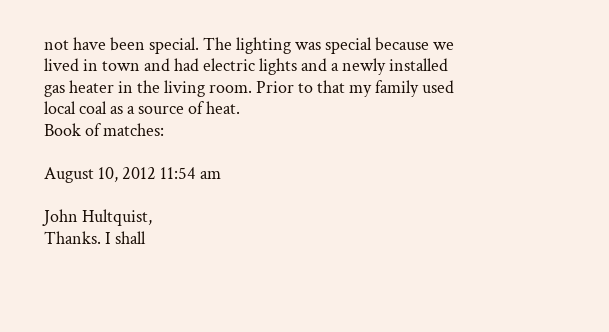not have been special. The lighting was special because we lived in town and had electric lights and a newly installed gas heater in the living room. Prior to that my family used local coal as a source of heat.
Book of matches:

August 10, 2012 11:54 am

John Hultquist,
Thanks. I shall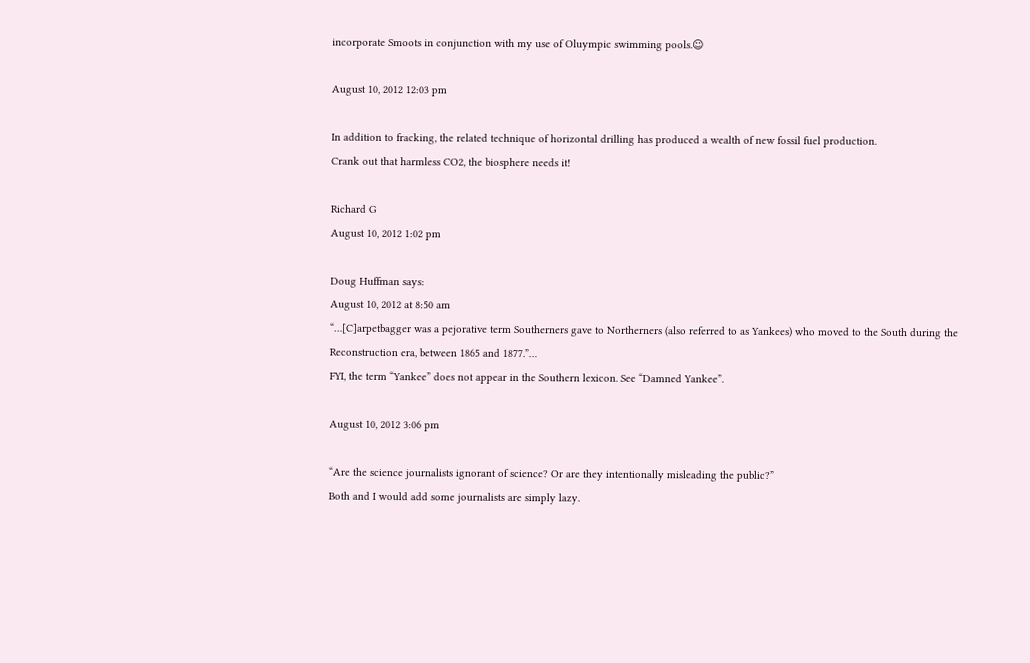incorporate Smoots in conjunction with my use of Oluympic swimming pools.☺

August 10, 2012 12:03 pm

In addition to fracking, the related technique of horizontal drilling has produced a wealth of new fossil fuel production.
Crank out that harmless CO2, the biosphere needs it!

Richard G
August 10, 2012 1:02 pm

Doug Huffman says:
August 10, 2012 at 8:50 am
“…[C]arpetbagger was a pejorative term Southerners gave to Northerners (also referred to as Yankees) who moved to the South during the Reconstruction era, between 1865 and 1877.”…
FYI, the term “Yankee” does not appear in the Southern lexicon. See “Damned Yankee”.

August 10, 2012 3:06 pm

“Are the science journalists ignorant of science? Or are they intentionally misleading the public?”
Both and I would add some journalists are simply lazy.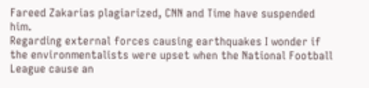Fareed Zakarias plagiarized, CNN and Time have suspended him.
Regarding external forces causing earthquakes I wonder if the environmentalists were upset when the National Football League cause an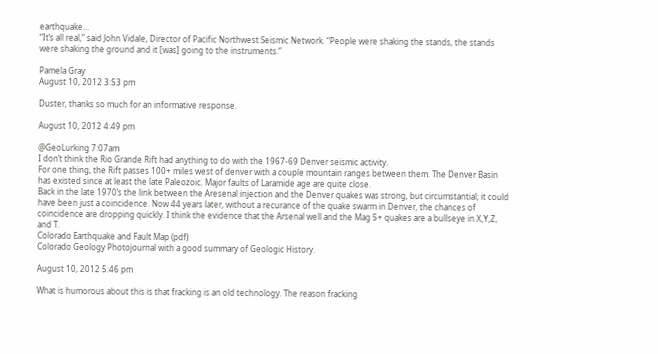earthquake…
“It’s all real,” said John Vidale, Director of Pacific Northwest Seismic Network. “People were shaking the stands, the stands were shaking the ground and it [was] going to the instruments.”

Pamela Gray
August 10, 2012 3:53 pm

Duster, thanks so much for an informative response.

August 10, 2012 4:49 pm

@GeoLurking 7:07am
I don’t think the Rio Grande Rift had anything to do with the 1967-69 Denver seismic activity.
For one thing, the Rift passes 100+ miles west of denver with a couple mountain ranges between them. The Denver Basin has existed since at least the late Paleozoic. Major faults of Laramide age are quite close.
Back in the late 1970’s the link between the Aresenal injection and the Denver quakes was strong, but circumstantial; it could have been just a coincidence. Now 44 years later, without a recurance of the quake swarm in Denver, the chances of coincidence are dropping quickly. I think the evidence that the Arsenal well and the Mag 5+ quakes are a bullseye in X,Y,Z, and T.
Colorado Earthquake and Fault Map (pdf)
Colorado Geology Photojournal with a good summary of Geologic History.

August 10, 2012 5:46 pm

What is humorous about this is that fracking is an old technology. The reason fracking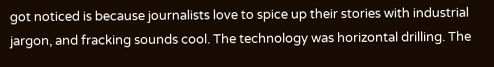got noticed is because journalists love to spice up their stories with industrial jargon, and fracking sounds cool. The technology was horizontal drilling. The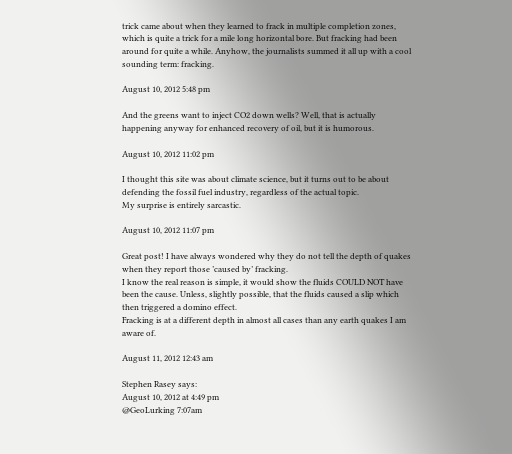trick came about when they learned to frack in multiple completion zones, which is quite a trick for a mile long horizontal bore. But fracking had been around for quite a while. Anyhow, the journalists summed it all up with a cool sounding term: fracking.

August 10, 2012 5:48 pm

And the greens want to inject CO2 down wells? Well, that is actually happening anyway for enhanced recovery of oil, but it is humorous.

August 10, 2012 11:02 pm

I thought this site was about climate science, but it turns out to be about defending the fossil fuel industry, regardless of the actual topic.
My surprise is entirely sarcastic.

August 10, 2012 11:07 pm

Great post! I have always wondered why they do not tell the depth of quakes when they report those ’caused by’ fracking.
I know the real reason is simple, it would show the fluids COULD NOT have been the cause. Unless, slightly possible, that the fluids caused a slip which then triggered a domino effect.
Fracking is at a different depth in almost all cases than any earth quakes I am aware of.

August 11, 2012 12:43 am

Stephen Rasey says:
August 10, 2012 at 4:49 pm
@GeoLurking 7:07am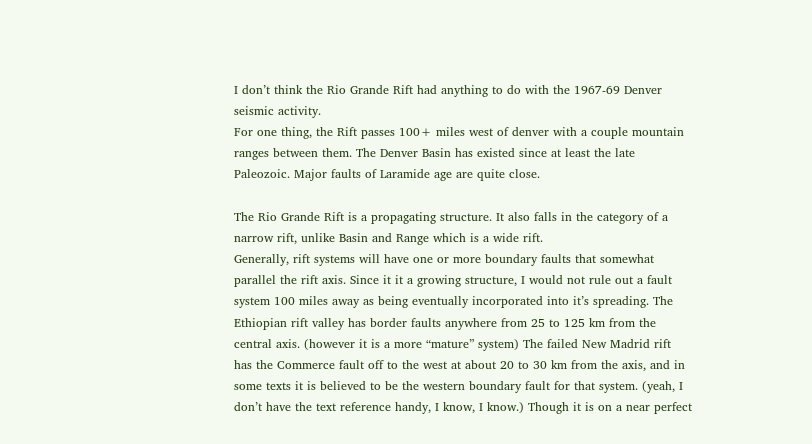I don’t think the Rio Grande Rift had anything to do with the 1967-69 Denver seismic activity.
For one thing, the Rift passes 100+ miles west of denver with a couple mountain ranges between them. The Denver Basin has existed since at least the late Paleozoic. Major faults of Laramide age are quite close.

The Rio Grande Rift is a propagating structure. It also falls in the category of a narrow rift, unlike Basin and Range which is a wide rift.
Generally, rift systems will have one or more boundary faults that somewhat parallel the rift axis. Since it it a growing structure, I would not rule out a fault system 100 miles away as being eventually incorporated into it’s spreading. The Ethiopian rift valley has border faults anywhere from 25 to 125 km from the central axis. (however it is a more “mature” system) The failed New Madrid rift has the Commerce fault off to the west at about 20 to 30 km from the axis, and in some texts it is believed to be the western boundary fault for that system. (yeah, I don’t have the text reference handy, I know, I know.) Though it is on a near perfect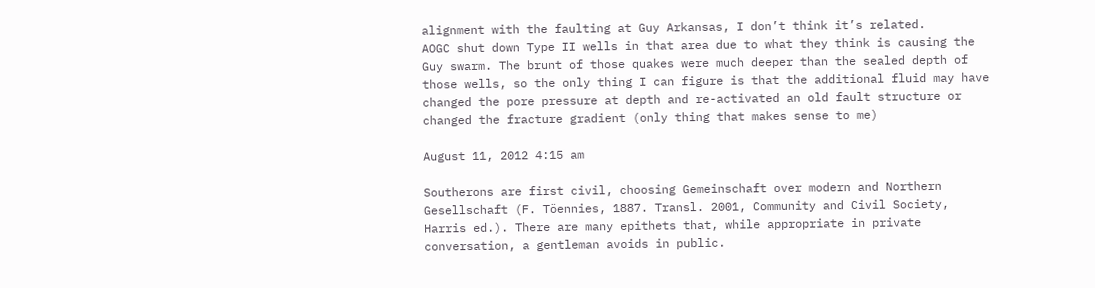alignment with the faulting at Guy Arkansas, I don’t think it’s related.
AOGC shut down Type II wells in that area due to what they think is causing the Guy swarm. The brunt of those quakes were much deeper than the sealed depth of those wells, so the only thing I can figure is that the additional fluid may have changed the pore pressure at depth and re-activated an old fault structure or changed the fracture gradient (only thing that makes sense to me)

August 11, 2012 4:15 am

Southerons are first civil, choosing Gemeinschaft over modern and Northern Gesellschaft (F. Töennies, 1887. Transl. 2001, Community and Civil Society, Harris ed.). There are many epithets that, while appropriate in private conversation, a gentleman avoids in public.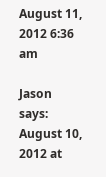August 11, 2012 6:36 am

Jason says:
August 10, 2012 at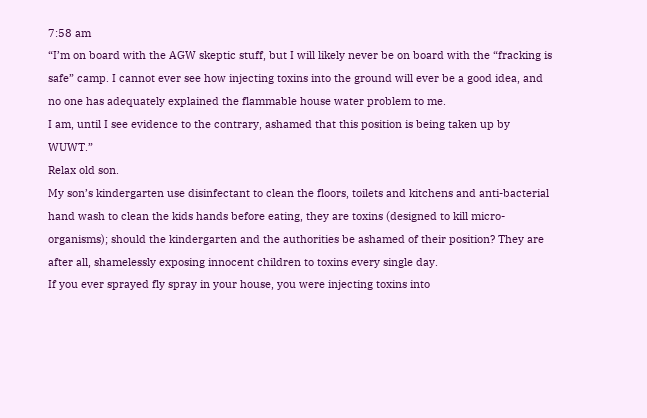7:58 am
“I’m on board with the AGW skeptic stuff, but I will likely never be on board with the “fracking is safe” camp. I cannot ever see how injecting toxins into the ground will ever be a good idea, and no one has adequately explained the flammable house water problem to me.
I am, until I see evidence to the contrary, ashamed that this position is being taken up by WUWT.”
Relax old son.
My son’s kindergarten use disinfectant to clean the floors, toilets and kitchens and anti-bacterial hand wash to clean the kids hands before eating, they are toxins (designed to kill micro-organisms); should the kindergarten and the authorities be ashamed of their position? They are after all, shamelessly exposing innocent children to toxins every single day.
If you ever sprayed fly spray in your house, you were injecting toxins into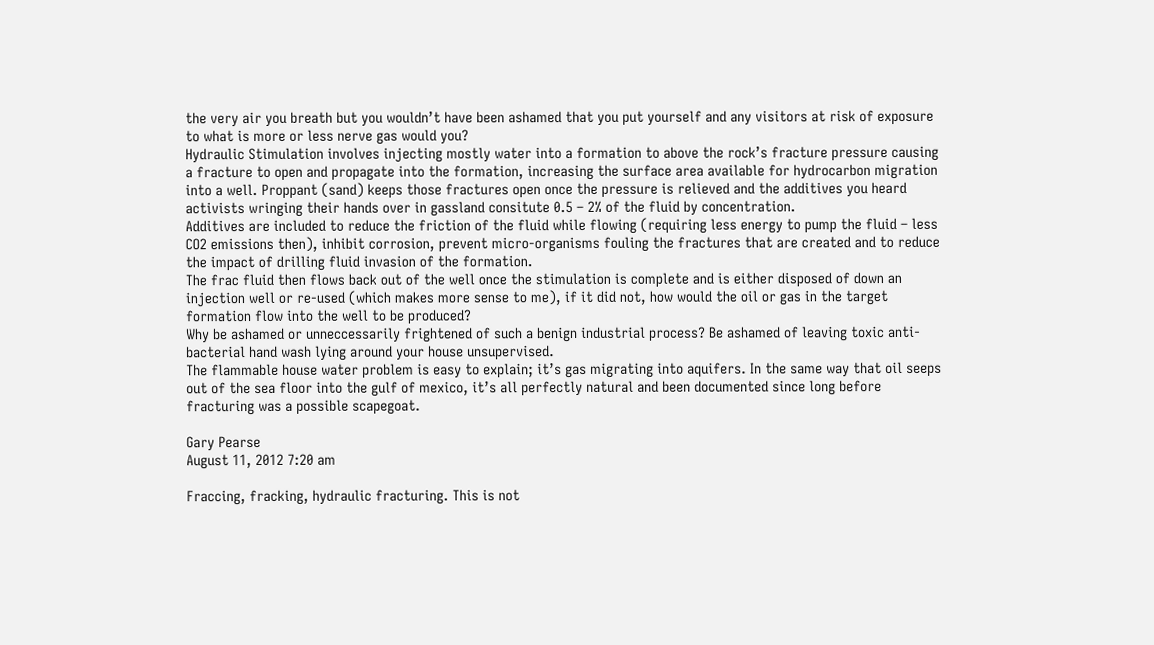the very air you breath but you wouldn’t have been ashamed that you put yourself and any visitors at risk of exposure to what is more or less nerve gas would you?
Hydraulic Stimulation involves injecting mostly water into a formation to above the rock’s fracture pressure causing a fracture to open and propagate into the formation, increasing the surface area available for hydrocarbon migration into a well. Proppant (sand) keeps those fractures open once the pressure is relieved and the additives you heard activists wringing their hands over in gassland consitute 0.5 – 2% of the fluid by concentration.
Additives are included to reduce the friction of the fluid while flowing (requiring less energy to pump the fluid – less CO2 emissions then), inhibit corrosion, prevent micro-organisms fouling the fractures that are created and to reduce the impact of drilling fluid invasion of the formation.
The frac fluid then flows back out of the well once the stimulation is complete and is either disposed of down an injection well or re-used (which makes more sense to me), if it did not, how would the oil or gas in the target formation flow into the well to be produced?
Why be ashamed or unneccessarily frightened of such a benign industrial process? Be ashamed of leaving toxic anti-bacterial hand wash lying around your house unsupervised.
The flammable house water problem is easy to explain; it’s gas migrating into aquifers. In the same way that oil seeps out of the sea floor into the gulf of mexico, it’s all perfectly natural and been documented since long before fracturing was a possible scapegoat.

Gary Pearse
August 11, 2012 7:20 am

Fraccing, fracking, hydraulic fracturing. This is not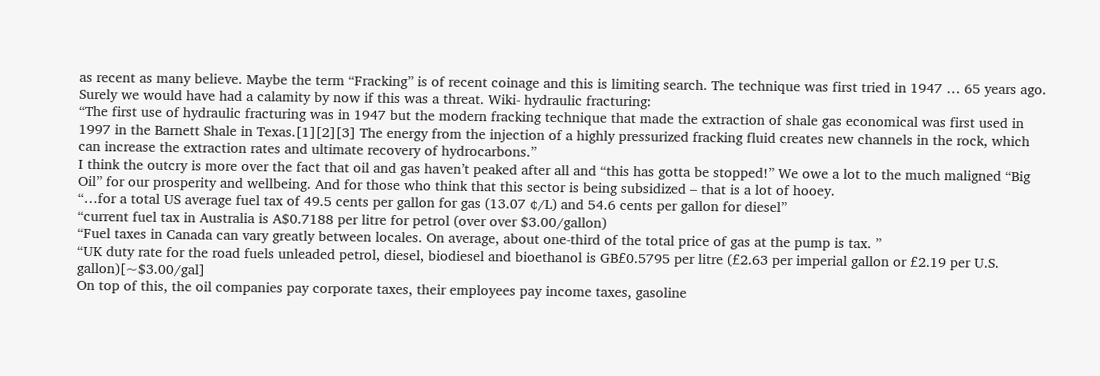as recent as many believe. Maybe the term “Fracking” is of recent coinage and this is limiting search. The technique was first tried in 1947 … 65 years ago. Surely we would have had a calamity by now if this was a threat. Wiki- hydraulic fracturing:
“The first use of hydraulic fracturing was in 1947 but the modern fracking technique that made the extraction of shale gas economical was first used in 1997 in the Barnett Shale in Texas.[1][2][3] The energy from the injection of a highly pressurized fracking fluid creates new channels in the rock, which can increase the extraction rates and ultimate recovery of hydrocarbons.”
I think the outcry is more over the fact that oil and gas haven’t peaked after all and “this has gotta be stopped!” We owe a lot to the much maligned “Big Oil” for our prosperity and wellbeing. And for those who think that this sector is being subsidized – that is a lot of hooey.
“…for a total US average fuel tax of 49.5 cents per gallon for gas (13.07 ¢/L) and 54.6 cents per gallon for diesel”
“current fuel tax in Australia is A$0.7188 per litre for petrol (over over $3.00/gallon)
“Fuel taxes in Canada can vary greatly between locales. On average, about one-third of the total price of gas at the pump is tax. ”
“UK duty rate for the road fuels unleaded petrol, diesel, biodiesel and bioethanol is GB£0.5795 per litre (£2.63 per imperial gallon or £2.19 per U.S. gallon)[~$3.00/gal]
On top of this, the oil companies pay corporate taxes, their employees pay income taxes, gasoline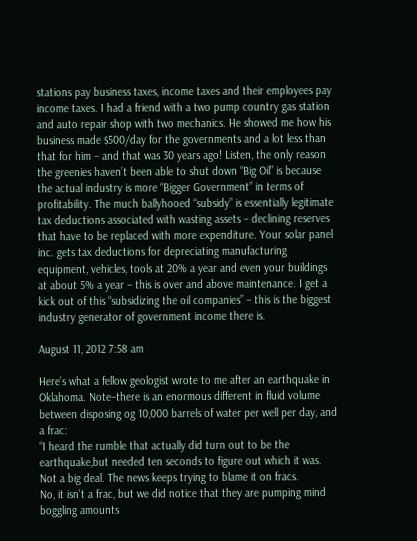stations pay business taxes, income taxes and their employees pay income taxes. I had a friend with a two pump country gas station and auto repair shop with two mechanics. He showed me how his business made $500/day for the governments and a lot less than that for him – and that was 30 years ago! Listen, the only reason the greenies haven’t been able to shut down “Big Oil” is because the actual industry is more “Bigger Government” in terms of profitability. The much ballyhooed “subsidy” is essentially legitimate tax deductions associated with wasting assets – declining reserves that have to be replaced with more expenditure. Your solar panel inc. gets tax deductions for depreciating manufacturing equipment, vehicles, tools at 20% a year and even your buildings at about 5% a year – this is over and above maintenance. I get a kick out of this “subsidizing the oil companies” – this is the biggest industry generator of government income there is.

August 11, 2012 7:58 am

Here’s what a fellow geologist wrote to me after an earthquake in Oklahoma. Note–there is an enormous different in fluid volume between disposing og 10,000 barrels of water per well per day, and a frac:
“I heard the rumble that actually did turn out to be the earthquake,but needed ten seconds to figure out which it was. Not a big deal. The news keeps trying to blame it on fracs.
No, it isn’t a frac, but we did notice that they are pumping mind boggling amounts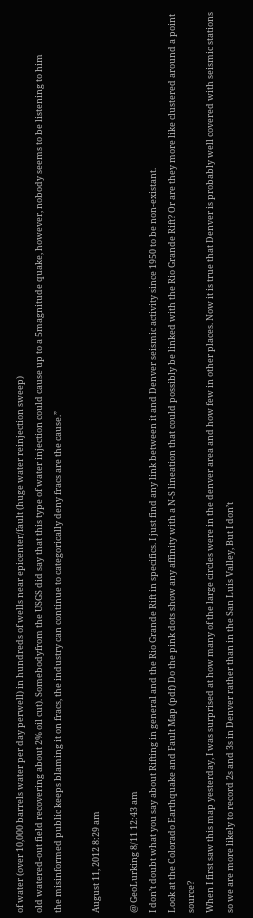of water (over 10,000 barrels water per day perwell) in hundreds of wells near epicenter/fault (huge water reinjection sweep)
old watered-out field recovering about 2% oil cut). Somebodyfrom the USGS did say that this type of water injection could cause up to a 5magnitude quake, however, nobody seems to be listening to him
the misinformed public keeps blaming it on fracs, the industry can continue to categorically deny fracs are the cause.”

August 11, 2012 8:29 am

@ GeoLurking 8/11 12:43 am
I don’t doubt what you say about Rifting in general and the Rio Grande Rift in specifics. I just find any link between it and Denver seismic activity since 1950 to be non-existant.
Look at the Colorado Earthquake and Fault Map (pdf) Do the pink dots show any affinity with a N-S lineation that could possibly be linked with the Rio Grande Rift? Or are they more like clustered around a point source?
When I first saw this map yesterday, I was surprised at how many of the large circles were in the denver area and how few in other places. Now it is true that Denver is probably well covered with seismic stations so we are more likely to record 2s and 3s in Denver rather than in the San Luis Valley, But I don’t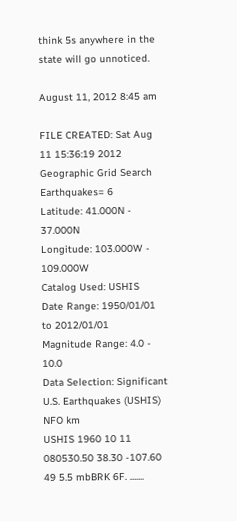think 5s anywhere in the state will go unnoticed.

August 11, 2012 8:45 am

FILE CREATED: Sat Aug 11 15:36:19 2012
Geographic Grid Search Earthquakes= 6
Latitude: 41.000N - 37.000N
Longitude: 103.000W - 109.000W
Catalog Used: USHIS
Date Range: 1950/01/01 to 2012/01/01
Magnitude Range: 4.0 - 10.0
Data Selection: Significant U.S. Earthquakes (USHIS)
NFO km
USHIS 1960 10 11 080530.50 38.30 -107.60 49 5.5 mbBRK 6F. .......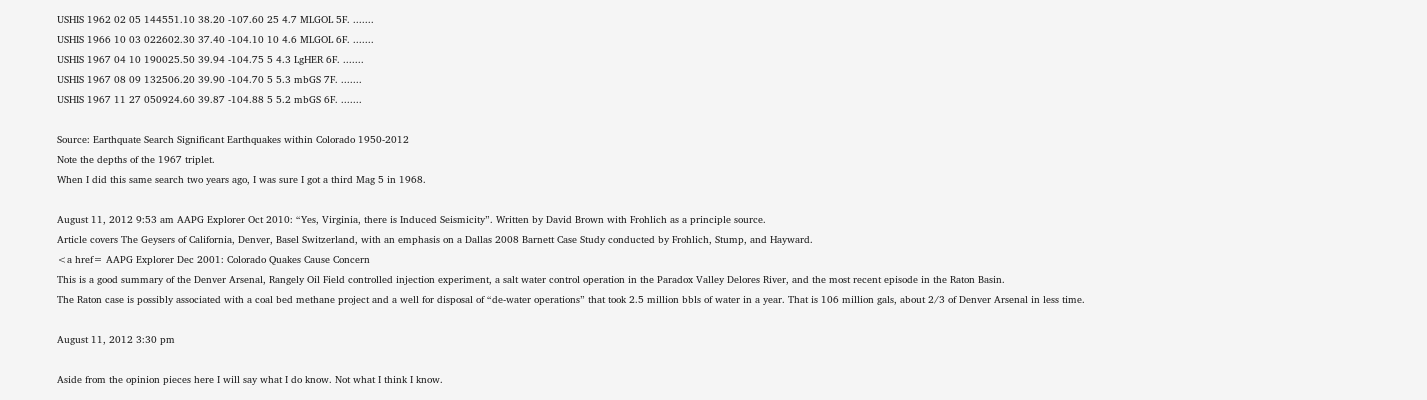USHIS 1962 02 05 144551.10 38.20 -107.60 25 4.7 MLGOL 5F. .......
USHIS 1966 10 03 022602.30 37.40 -104.10 10 4.6 MLGOL 6F. .......
USHIS 1967 04 10 190025.50 39.94 -104.75 5 4.3 LgHER 6F. .......
USHIS 1967 08 09 132506.20 39.90 -104.70 5 5.3 mbGS 7F. .......
USHIS 1967 11 27 050924.60 39.87 -104.88 5 5.2 mbGS 6F. .......

Source: Earthquate Search Significant Earthquakes within Colorado 1950-2012
Note the depths of the 1967 triplet.
When I did this same search two years ago, I was sure I got a third Mag 5 in 1968.

August 11, 2012 9:53 am AAPG Explorer Oct 2010: “Yes, Virginia, there is Induced Seismicity”. Written by David Brown with Frohlich as a principle source.
Article covers The Geysers of California, Denver, Basel Switzerland, with an emphasis on a Dallas 2008 Barnett Case Study conducted by Frohlich, Stump, and Hayward.
<a href= AAPG Explorer Dec 2001: Colorado Quakes Cause Concern
This is a good summary of the Denver Arsenal, Rangely Oil Field controlled injection experiment, a salt water control operation in the Paradox Valley Delores River, and the most recent episode in the Raton Basin.
The Raton case is possibly associated with a coal bed methane project and a well for disposal of “de-water operations” that took 2.5 million bbls of water in a year. That is 106 million gals, about 2/3 of Denver Arsenal in less time.

August 11, 2012 3:30 pm

Aside from the opinion pieces here I will say what I do know. Not what I think I know.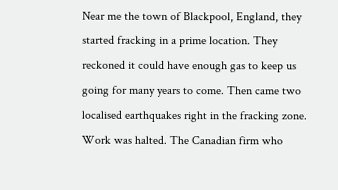Near me the town of Blackpool, England, they started fracking in a prime location. They reckoned it could have enough gas to keep us going for many years to come. Then came two localised earthquakes right in the fracking zone. Work was halted. The Canadian firm who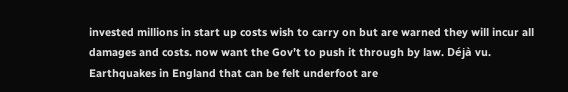invested millions in start up costs wish to carry on but are warned they will incur all damages and costs. now want the Gov’t to push it through by law. Déjà vu.
Earthquakes in England that can be felt underfoot are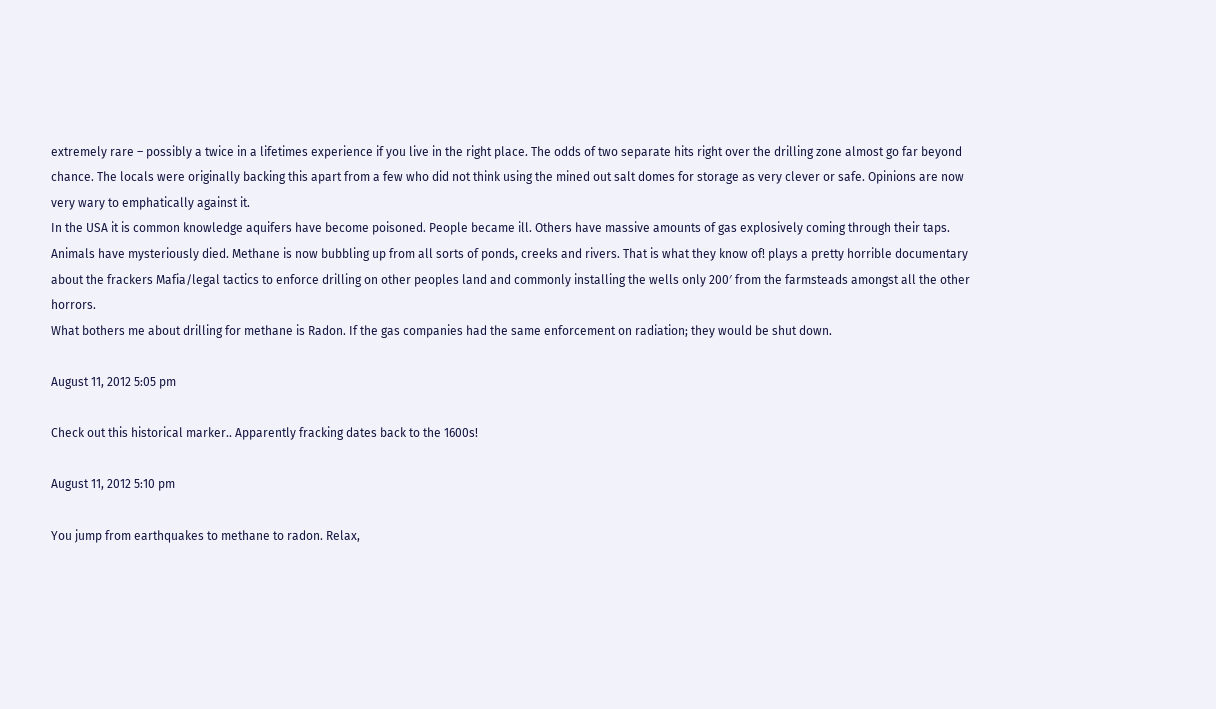extremely rare – possibly a twice in a lifetimes experience if you live in the right place. The odds of two separate hits right over the drilling zone almost go far beyond chance. The locals were originally backing this apart from a few who did not think using the mined out salt domes for storage as very clever or safe. Opinions are now very wary to emphatically against it.
In the USA it is common knowledge aquifers have become poisoned. People became ill. Others have massive amounts of gas explosively coming through their taps. Animals have mysteriously died. Methane is now bubbling up from all sorts of ponds, creeks and rivers. That is what they know of! plays a pretty horrible documentary about the frackers Mafia/legal tactics to enforce drilling on other peoples land and commonly installing the wells only 200′ from the farmsteads amongst all the other horrors.
What bothers me about drilling for methane is Radon. If the gas companies had the same enforcement on radiation; they would be shut down.

August 11, 2012 5:05 pm

Check out this historical marker.. Apparently fracking dates back to the 1600s!

August 11, 2012 5:10 pm

You jump from earthquakes to methane to radon. Relax,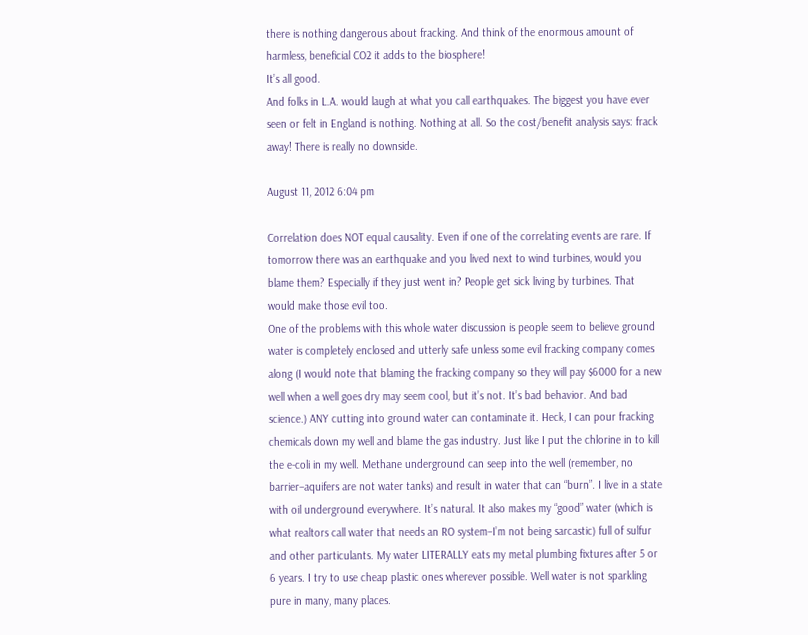there is nothing dangerous about fracking. And think of the enormous amount of harmless, beneficial CO2 it adds to the biosphere!
It’s all good.
And folks in L.A. would laugh at what you call earthquakes. The biggest you have ever seen or felt in England is nothing. Nothing at all. So the cost/benefit analysis says: frack away! There is really no downside.

August 11, 2012 6:04 pm

Correlation does NOT equal causality. Even if one of the correlating events are rare. If tomorrow there was an earthquake and you lived next to wind turbines, would you blame them? Especially if they just went in? People get sick living by turbines. That would make those evil too.
One of the problems with this whole water discussion is people seem to believe ground water is completely enclosed and utterly safe unless some evil fracking company comes along (I would note that blaming the fracking company so they will pay $6000 for a new well when a well goes dry may seem cool, but it’s not. It’s bad behavior. And bad science.) ANY cutting into ground water can contaminate it. Heck, I can pour fracking chemicals down my well and blame the gas industry. Just like I put the chlorine in to kill the e-coli in my well. Methane underground can seep into the well (remember, no barrier–aquifers are not water tanks) and result in water that can “burn”. I live in a state with oil underground everywhere. It’s natural. It also makes my “good” water (which is what realtors call water that needs an RO system–I’m not being sarcastic) full of sulfur and other particulants. My water LITERALLY eats my metal plumbing fixtures after 5 or 6 years. I try to use cheap plastic ones wherever possible. Well water is not sparkling pure in many, many places.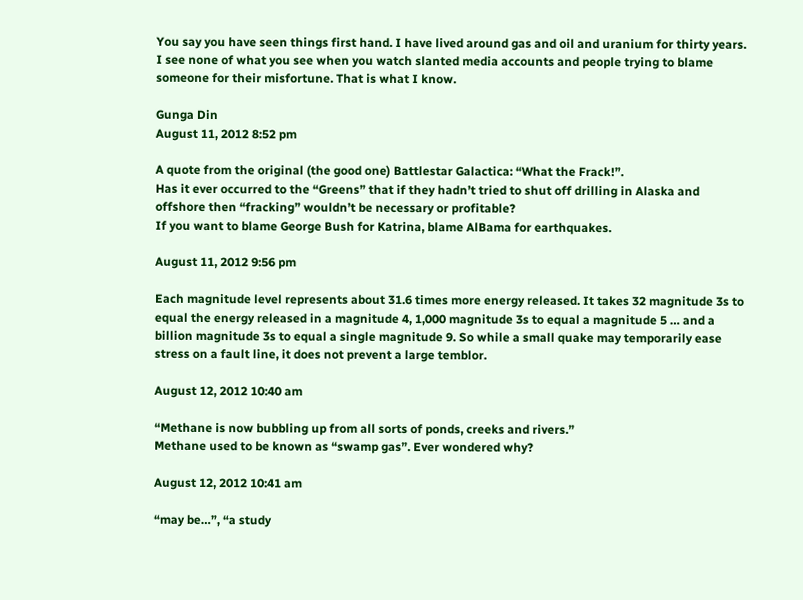You say you have seen things first hand. I have lived around gas and oil and uranium for thirty years. I see none of what you see when you watch slanted media accounts and people trying to blame someone for their misfortune. That is what I know.

Gunga Din
August 11, 2012 8:52 pm

A quote from the original (the good one) Battlestar Galactica: “What the Frack!”.
Has it ever occurred to the “Greens” that if they hadn’t tried to shut off drilling in Alaska and offshore then “fracking” wouldn’t be necessary or profitable?
If you want to blame George Bush for Katrina, blame AlBama for earthquakes.

August 11, 2012 9:56 pm

Each magnitude level represents about 31.6 times more energy released. It takes 32 magnitude 3s to equal the energy released in a magnitude 4, 1,000 magnitude 3s to equal a magnitude 5 … and a billion magnitude 3s to equal a single magnitude 9. So while a small quake may temporarily ease stress on a fault line, it does not prevent a large temblor.

August 12, 2012 10:40 am

“Methane is now bubbling up from all sorts of ponds, creeks and rivers.”
Methane used to be known as “swamp gas”. Ever wondered why?

August 12, 2012 10:41 am

“may be…”, “a study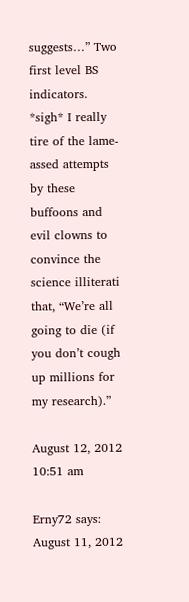suggests…” Two first level BS indicators. *sigh* I really tire of the lame-assed attempts by these buffoons and evil clowns to convince the science illiterati that, “We’re all going to die (if you don’t cough up millions for my research).”

August 12, 2012 10:51 am

Erny72 says:
August 11, 2012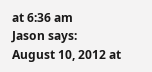at 6:36 am
Jason says:
August 10, 2012 at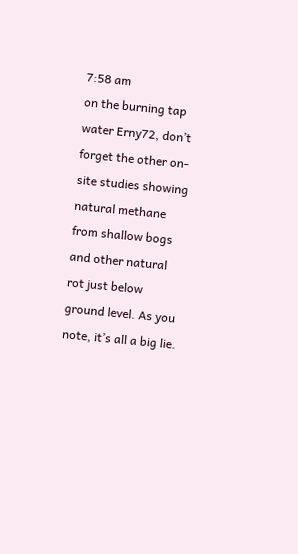7:58 am
on the burning tap water Erny72, don’t forget the other on-site studies showing natural methane from shallow bogs and other natural rot just below ground level. As you note, it’s all a big lie.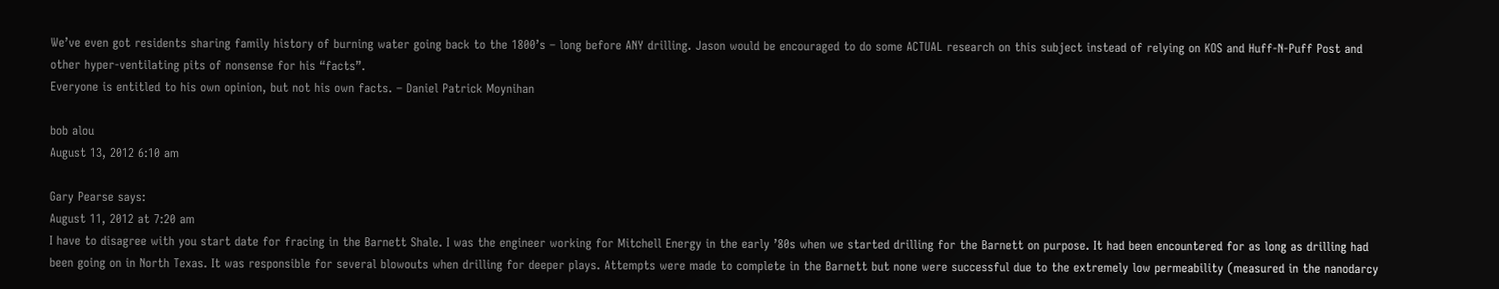We’ve even got residents sharing family history of burning water going back to the 1800’s – long before ANY drilling. Jason would be encouraged to do some ACTUAL research on this subject instead of relying on KOS and Huff-N-Puff Post and other hyper-ventilating pits of nonsense for his “facts”.
Everyone is entitled to his own opinion, but not his own facts. – Daniel Patrick Moynihan

bob alou
August 13, 2012 6:10 am

Gary Pearse says:
August 11, 2012 at 7:20 am
I have to disagree with you start date for fracing in the Barnett Shale. I was the engineer working for Mitchell Energy in the early ’80s when we started drilling for the Barnett on purpose. It had been encountered for as long as drilling had been going on in North Texas. It was responsible for several blowouts when drilling for deeper plays. Attempts were made to complete in the Barnett but none were successful due to the extremely low permeability (measured in the nanodarcy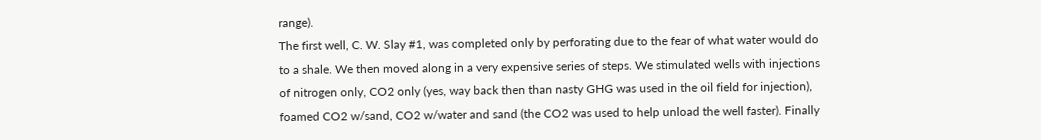range).
The first well, C. W. Slay #1, was completed only by perforating due to the fear of what water would do to a shale. We then moved along in a very expensive series of steps. We stimulated wells with injections of nitrogen only, CO2 only (yes, way back then than nasty GHG was used in the oil field for injection), foamed CO2 w/sand, CO2 w/water and sand (the CO2 was used to help unload the well faster). Finally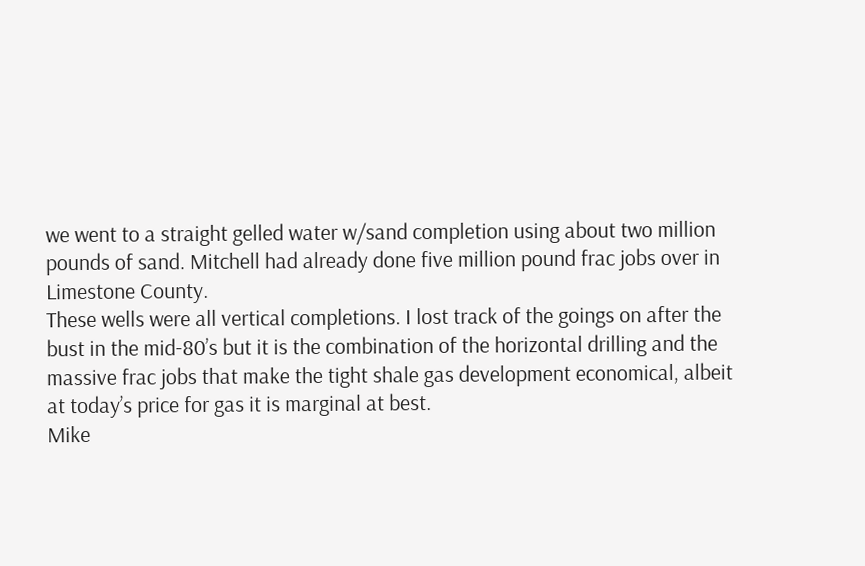we went to a straight gelled water w/sand completion using about two million pounds of sand. Mitchell had already done five million pound frac jobs over in Limestone County.
These wells were all vertical completions. I lost track of the goings on after the bust in the mid-80’s but it is the combination of the horizontal drilling and the massive frac jobs that make the tight shale gas development economical, albeit at today’s price for gas it is marginal at best.
Mike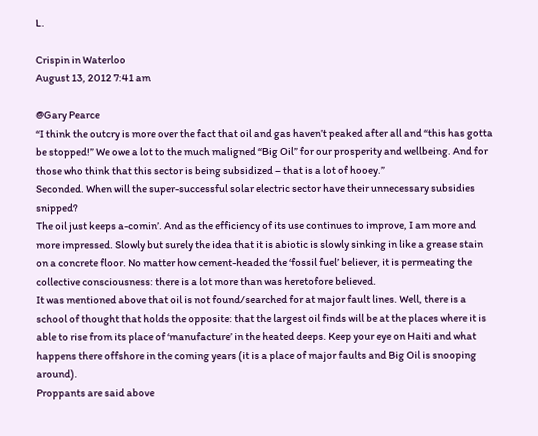L.

Crispin in Waterloo
August 13, 2012 7:41 am

@Gary Pearce
“I think the outcry is more over the fact that oil and gas haven’t peaked after all and “this has gotta be stopped!” We owe a lot to the much maligned “Big Oil” for our prosperity and wellbeing. And for those who think that this sector is being subsidized – that is a lot of hooey.”
Seconded. When will the super-successful solar electric sector have their unnecessary subsidies snipped?
The oil just keeps a-comin’. And as the efficiency of its use continues to improve, I am more and more impressed. Slowly but surely the idea that it is abiotic is slowly sinking in like a grease stain on a concrete floor. No matter how cement-headed the ‘fossil fuel’ believer, it is permeating the collective consciousness: there is a lot more than was heretofore believed.
It was mentioned above that oil is not found/searched for at major fault lines. Well, there is a school of thought that holds the opposite: that the largest oil finds will be at the places where it is able to rise from its place of ‘manufacture’ in the heated deeps. Keep your eye on Haiti and what happens there offshore in the coming years (it is a place of major faults and Big Oil is snooping around).
Proppants are said above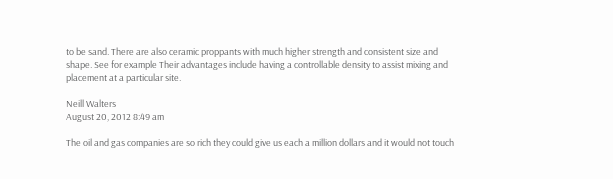to be sand. There are also ceramic proppants with much higher strength and consistent size and shape. See for example Their advantages include having a controllable density to assist mixing and placement at a particular site.

Neill Walters
August 20, 2012 8:49 am

The oil and gas companies are so rich they could give us each a million dollars and it would not touch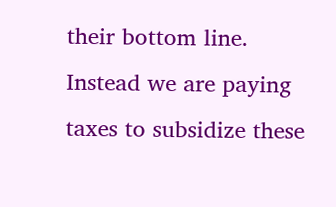their bottom line. Instead we are paying taxes to subsidize these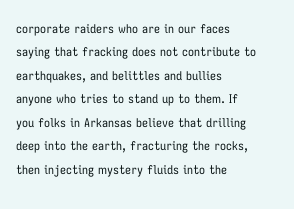corporate raiders who are in our faces saying that fracking does not contribute to earthquakes, and belittles and bullies anyone who tries to stand up to them. If you folks in Arkansas believe that drilling deep into the earth, fracturing the rocks, then injecting mystery fluids into the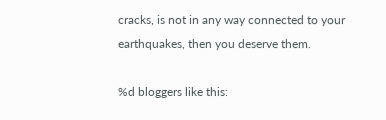cracks, is not in any way connected to your earthquakes, then you deserve them.

%d bloggers like this: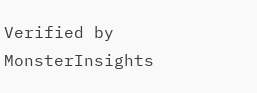Verified by MonsterInsights